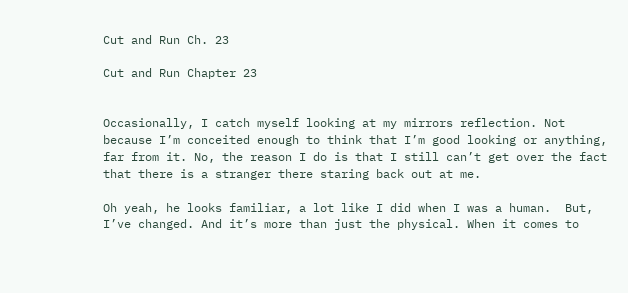Cut and Run Ch. 23

Cut and Run Chapter 23


Occasionally, I catch myself looking at my mirrors reflection. Not because I’m conceited enough to think that I’m good looking or anything, far from it. No, the reason I do is that I still can’t get over the fact that there is a stranger there staring back out at me.

Oh yeah, he looks familiar, a lot like I did when I was a human.  But, I’ve changed. And it’s more than just the physical. When it comes to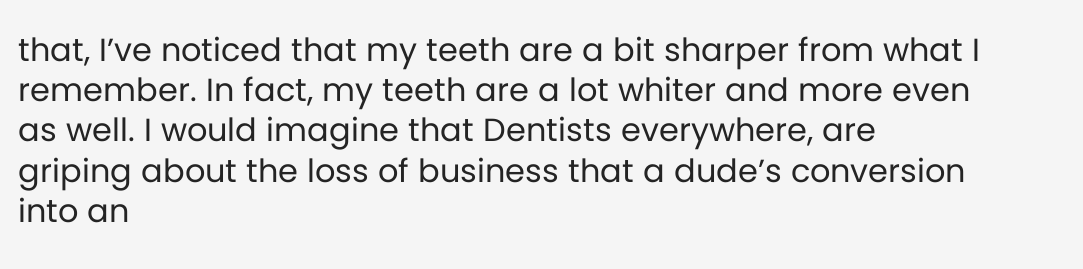that, I’ve noticed that my teeth are a bit sharper from what I remember. In fact, my teeth are a lot whiter and more even as well. I would imagine that Dentists everywhere, are griping about the loss of business that a dude’s conversion into an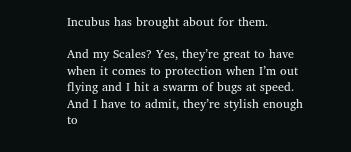Incubus has brought about for them.

And my Scales? Yes, they’re great to have when it comes to protection when I’m out flying and I hit a swarm of bugs at speed. And I have to admit, they’re stylish enough to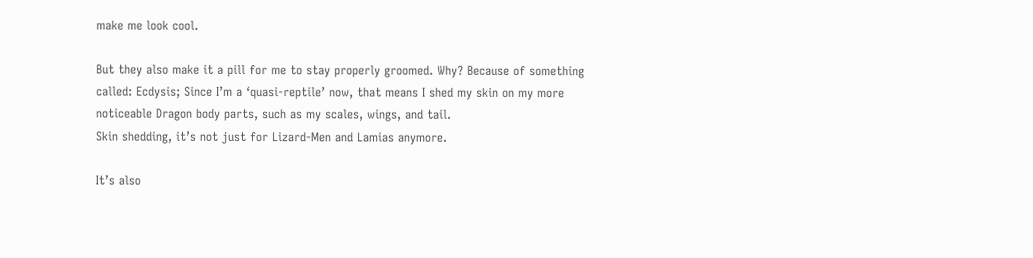make me look cool.

But they also make it a pill for me to stay properly groomed. Why? Because of something called: Ecdysis; Since I’m a ‘quasi-reptile’ now, that means I shed my skin on my more noticeable Dragon body parts, such as my scales, wings, and tail.
Skin shedding, it’s not just for Lizard-Men and Lamias anymore.

It’s also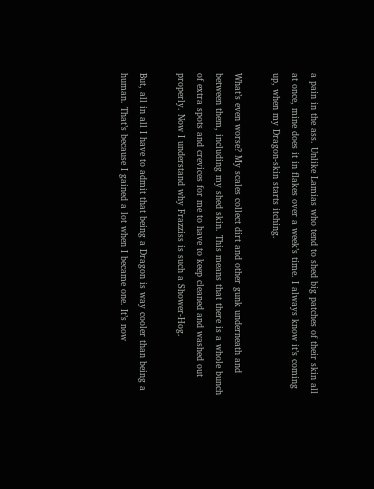a pain in the ass. Unlike Lamias who tend to shed big patches of their skin all at once, mine does it in flakes over a week’s time. I always know it’s coming up, when my Dragon-skin starts itching.

What’s even worse? My scales collect dirt and other gunk underneath and between them, including my shed skin. This means that there is a whole bunch of extra spots and crevices for me to have to keep cleaned and washed out properly. Now I understand why Frazziss is such a Shower-Hog.

But, all in all I have to admit that being a Dragon is way cooler than being a human. That’s because I gained a lot when I became one. It’s now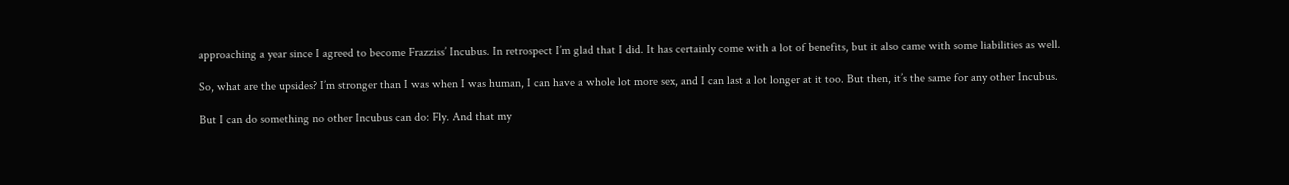approaching a year since I agreed to become Frazziss’ Incubus. In retrospect I’m glad that I did. It has certainly come with a lot of benefits, but it also came with some liabilities as well.

So, what are the upsides? I’m stronger than I was when I was human, I can have a whole lot more sex, and I can last a lot longer at it too. But then, it’s the same for any other Incubus.

But I can do something no other Incubus can do: Fly. And that my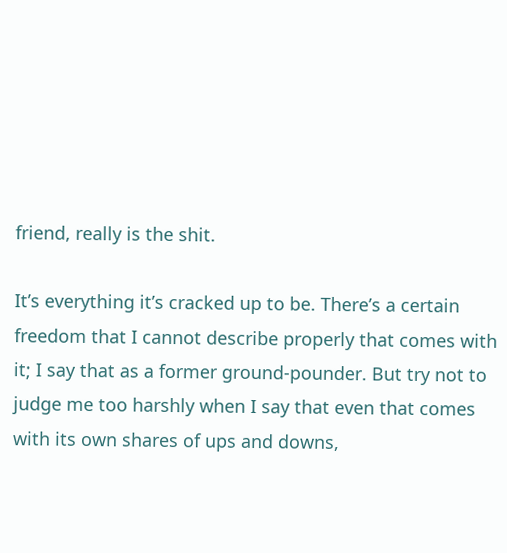friend, really is the shit.

It’s everything it’s cracked up to be. There’s a certain freedom that I cannot describe properly that comes with it; I say that as a former ground-pounder. But try not to judge me too harshly when I say that even that comes with its own shares of ups and downs,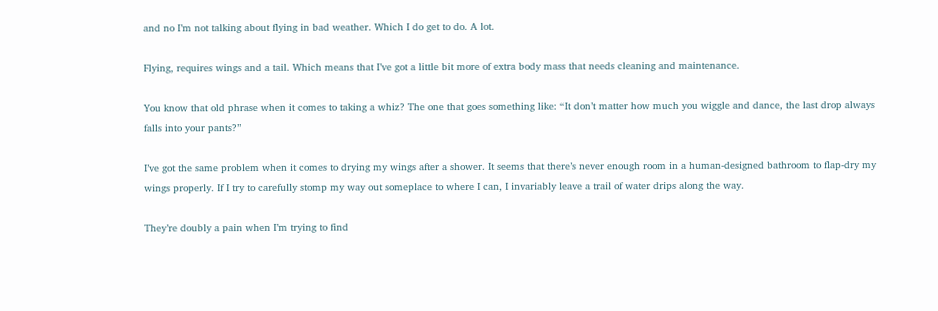and no I’m not talking about flying in bad weather. Which I do get to do. A lot.

Flying, requires wings and a tail. Which means that I’ve got a little bit more of extra body mass that needs cleaning and maintenance.

You know that old phrase when it comes to taking a whiz? The one that goes something like: “It don’t matter how much you wiggle and dance, the last drop always falls into your pants?”

I’ve got the same problem when it comes to drying my wings after a shower. It seems that there’s never enough room in a human-designed bathroom to flap-dry my wings properly. If I try to carefully stomp my way out someplace to where I can, I invariably leave a trail of water drips along the way.

They’re doubly a pain when I’m trying to find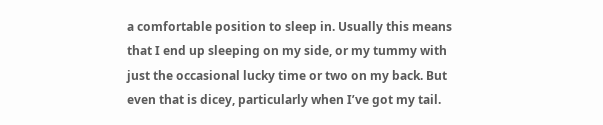a comfortable position to sleep in. Usually this means that I end up sleeping on my side, or my tummy with just the occasional lucky time or two on my back. But even that is dicey, particularly when I’ve got my tail.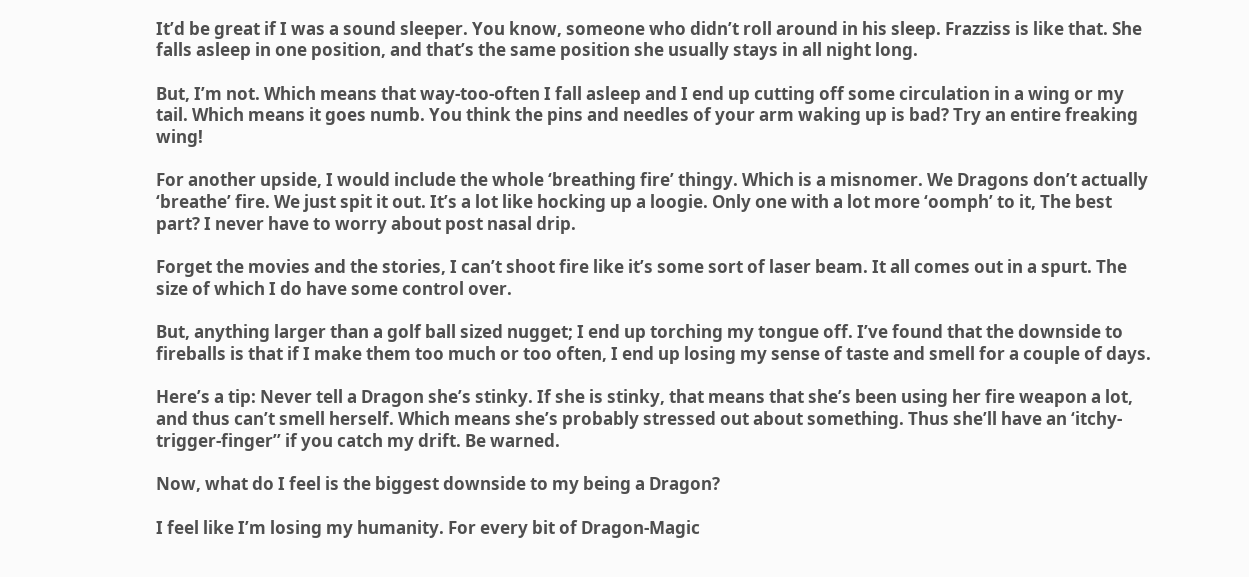It’d be great if I was a sound sleeper. You know, someone who didn’t roll around in his sleep. Frazziss is like that. She falls asleep in one position, and that’s the same position she usually stays in all night long.

But, I’m not. Which means that way-too-often I fall asleep and I end up cutting off some circulation in a wing or my tail. Which means it goes numb. You think the pins and needles of your arm waking up is bad? Try an entire freaking wing!

For another upside, I would include the whole ‘breathing fire’ thingy. Which is a misnomer. We Dragons don’t actually ‘breathe’ fire. We just spit it out. It’s a lot like hocking up a loogie. Only one with a lot more ‘oomph’ to it, The best part? I never have to worry about post nasal drip.

Forget the movies and the stories, I can’t shoot fire like it’s some sort of laser beam. It all comes out in a spurt. The size of which I do have some control over.

But, anything larger than a golf ball sized nugget; I end up torching my tongue off. I’ve found that the downside to fireballs is that if I make them too much or too often, I end up losing my sense of taste and smell for a couple of days.

Here’s a tip: Never tell a Dragon she’s stinky. If she is stinky, that means that she’s been using her fire weapon a lot, and thus can’t smell herself. Which means she’s probably stressed out about something. Thus she’ll have an ‘itchy-trigger-finger’’ if you catch my drift. Be warned.

Now, what do I feel is the biggest downside to my being a Dragon?

I feel like I’m losing my humanity. For every bit of Dragon-Magic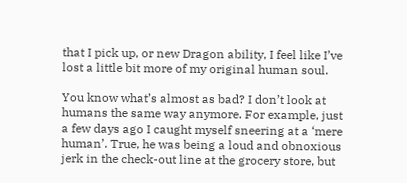that I pick up, or new Dragon ability, I feel like I’ve lost a little bit more of my original human soul.

You know what’s almost as bad? I don’t look at humans the same way anymore. For example, just a few days ago I caught myself sneering at a ‘mere human’. True, he was being a loud and obnoxious jerk in the check-out line at the grocery store, but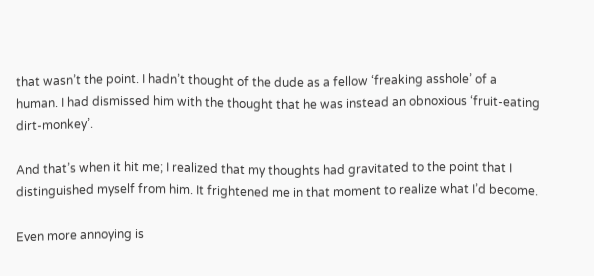that wasn’t the point. I hadn’t thought of the dude as a fellow ‘freaking asshole’ of a human. I had dismissed him with the thought that he was instead an obnoxious ‘fruit-eating dirt-monkey’.

And that’s when it hit me; I realized that my thoughts had gravitated to the point that I distinguished myself from him. It frightened me in that moment to realize what I’d become.

Even more annoying is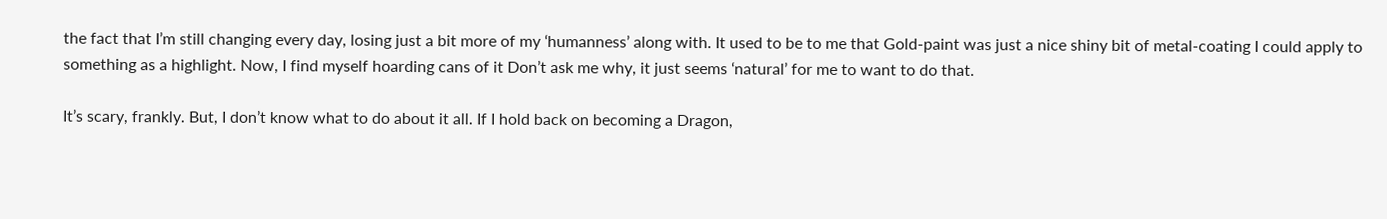the fact that I’m still changing every day, losing just a bit more of my ‘humanness’ along with. It used to be to me that Gold-paint was just a nice shiny bit of metal-coating I could apply to something as a highlight. Now, I find myself hoarding cans of it Don’t ask me why, it just seems ‘natural’ for me to want to do that.

It’s scary, frankly. But, I don’t know what to do about it all. If I hold back on becoming a Dragon,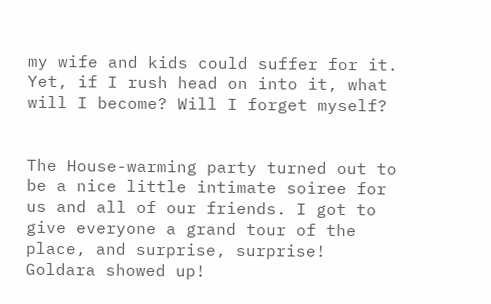my wife and kids could suffer for it. Yet, if I rush head on into it, what will I become? Will I forget myself?


The House-warming party turned out to be a nice little intimate soiree for us and all of our friends. I got to give everyone a grand tour of the place, and surprise, surprise! Goldara showed up!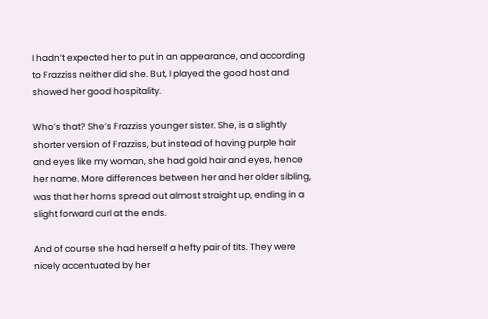I hadn’t expected her to put in an appearance, and according to Frazziss neither did she. But, I played the good host and showed her good hospitality.

Who’s that? She’s Frazziss younger sister. She, is a slightly shorter version of Frazziss, but instead of having purple hair and eyes like my woman, she had gold hair and eyes, hence her name. More differences between her and her older sibling, was that her horns spread out almost straight up, ending in a slight forward curl at the ends.

And of course she had herself a hefty pair of tits. They were nicely accentuated by her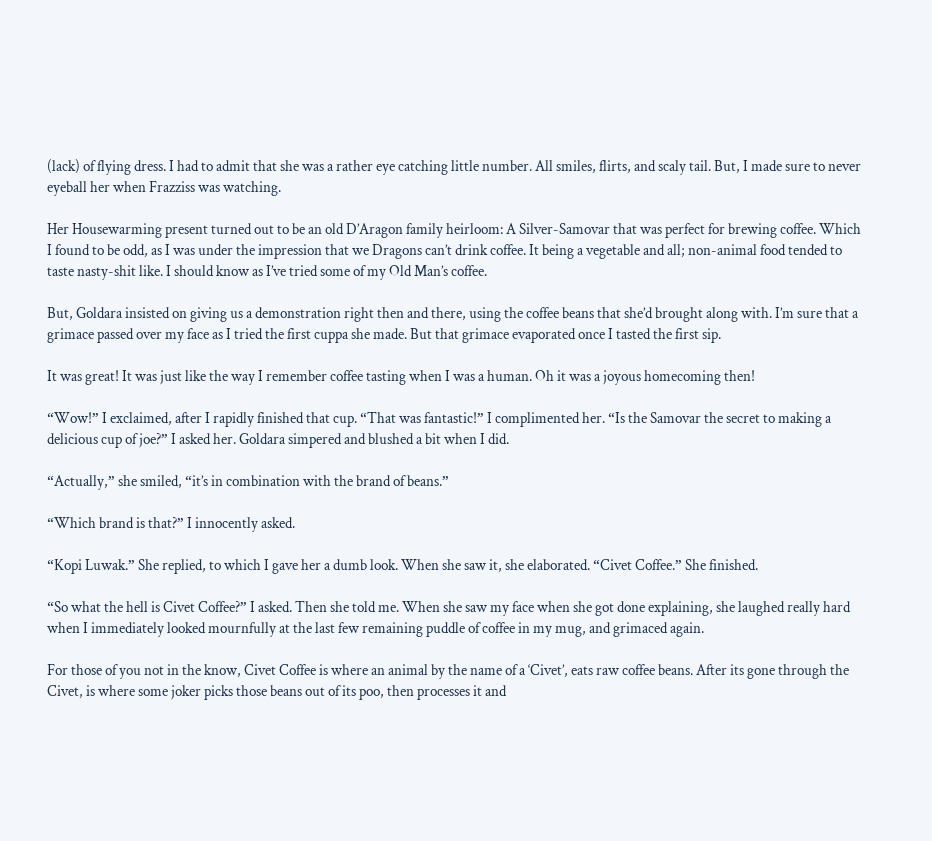(lack) of flying dress. I had to admit that she was a rather eye catching little number. All smiles, flirts, and scaly tail. But, I made sure to never eyeball her when Frazziss was watching.

Her Housewarming present turned out to be an old D’Aragon family heirloom: A Silver-Samovar that was perfect for brewing coffee. Which I found to be odd, as I was under the impression that we Dragons can’t drink coffee. It being a vegetable and all; non-animal food tended to taste nasty-shit like. I should know as I’ve tried some of my Old Man’s coffee.

But, Goldara insisted on giving us a demonstration right then and there, using the coffee beans that she’d brought along with. I’m sure that a grimace passed over my face as I tried the first cuppa she made. But that grimace evaporated once I tasted the first sip.

It was great! It was just like the way I remember coffee tasting when I was a human. Oh it was a joyous homecoming then!

“Wow!” I exclaimed, after I rapidly finished that cup. “That was fantastic!” I complimented her. “Is the Samovar the secret to making a delicious cup of joe?” I asked her. Goldara simpered and blushed a bit when I did.

“Actually,” she smiled, “it’s in combination with the brand of beans.”

“Which brand is that?” I innocently asked.

“Kopi Luwak.” She replied, to which I gave her a dumb look. When she saw it, she elaborated. “Civet Coffee.” She finished.

“So what the hell is Civet Coffee?” I asked. Then she told me. When she saw my face when she got done explaining, she laughed really hard when I immediately looked mournfully at the last few remaining puddle of coffee in my mug, and grimaced again.

For those of you not in the know, Civet Coffee is where an animal by the name of a ‘Civet’, eats raw coffee beans. After its gone through the Civet, is where some joker picks those beans out of its poo, then processes it and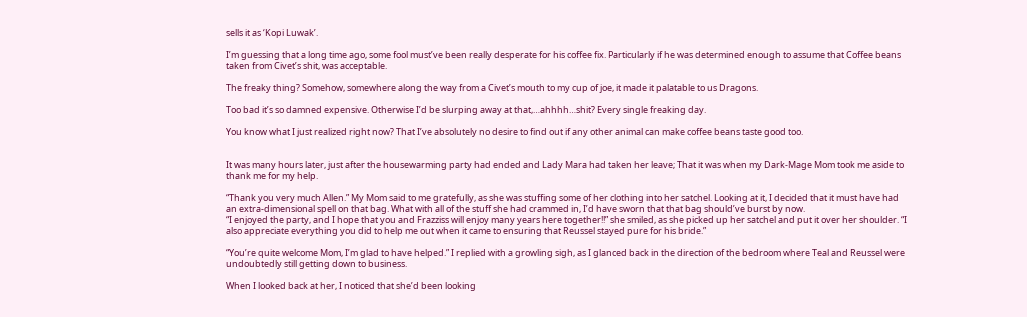sells it as ‘Kopi Luwak’.

I’m guessing that a long time ago, some fool must’ve been really desperate for his coffee fix. Particularly if he was determined enough to assume that Coffee beans taken from Civet’s shit, was acceptable.

The freaky thing? Somehow, somewhere along the way from a Civet’s mouth to my cup of joe, it made it palatable to us Dragons.

Too bad it’s so damned expensive. Otherwise I’d be slurping away at that,…ahhhh…shit? Every single freaking day.

You know what I just realized right now? That I’ve absolutely no desire to find out if any other animal can make coffee beans taste good too.


It was many hours later, just after the housewarming party had ended and Lady Mara had taken her leave; That it was when my Dark-Mage Mom took me aside to thank me for my help.

“Thank you very much Allen.” My Mom said to me gratefully, as she was stuffing some of her clothing into her satchel. Looking at it, I decided that it must have had an extra-dimensional spell on that bag. What with all of the stuff she had crammed in, I’d have sworn that that bag should’ve burst by now.
“I enjoyed the party, and I hope that you and Frazziss will enjoy many years here together!!” she smiled, as she picked up her satchel and put it over her shoulder. “I also appreciate everything you did to help me out when it came to ensuring that Reussel stayed pure for his bride.”

“You’re quite welcome Mom, I’m glad to have helped.” I replied with a growling sigh, as I glanced back in the direction of the bedroom where Teal and Reussel were undoubtedly still getting down to business.

When I looked back at her, I noticed that she’d been looking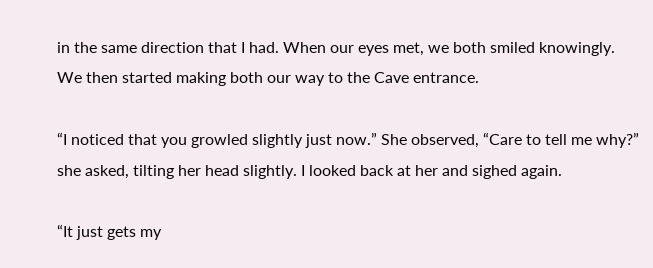in the same direction that I had. When our eyes met, we both smiled knowingly. We then started making both our way to the Cave entrance.

“I noticed that you growled slightly just now.” She observed, “Care to tell me why?” she asked, tilting her head slightly. I looked back at her and sighed again.

“It just gets my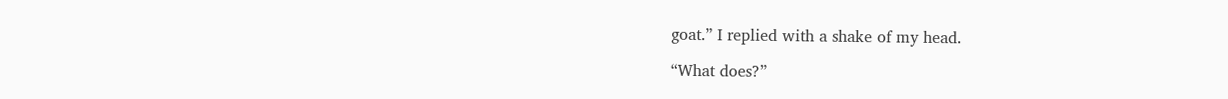goat.” I replied with a shake of my head.

“What does?”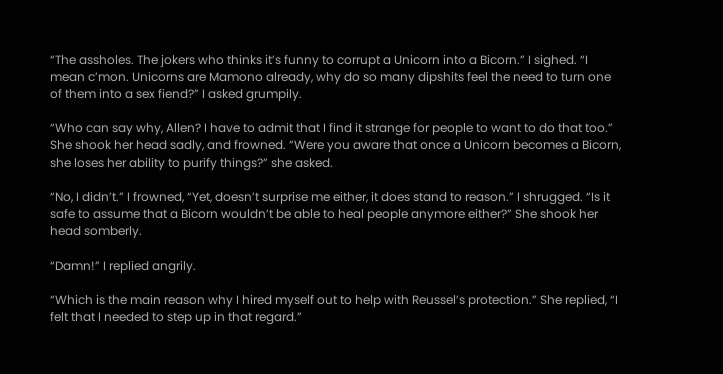“The assholes. The jokers who thinks it’s funny to corrupt a Unicorn into a Bicorn.” I sighed. “I mean c’mon. Unicorns are Mamono already, why do so many dipshits feel the need to turn one of them into a sex fiend?” I asked grumpily.

“Who can say why, Allen? I have to admit that I find it strange for people to want to do that too.” She shook her head sadly, and frowned. “Were you aware that once a Unicorn becomes a Bicorn, she loses her ability to purify things?” she asked.

“No, I didn’t.” I frowned, “Yet, doesn’t surprise me either, it does stand to reason.” I shrugged. “Is it safe to assume that a Bicorn wouldn’t be able to heal people anymore either?” She shook her head somberly.

“Damn!” I replied angrily.

“Which is the main reason why I hired myself out to help with Reussel’s protection.” She replied, “I felt that I needed to step up in that regard.”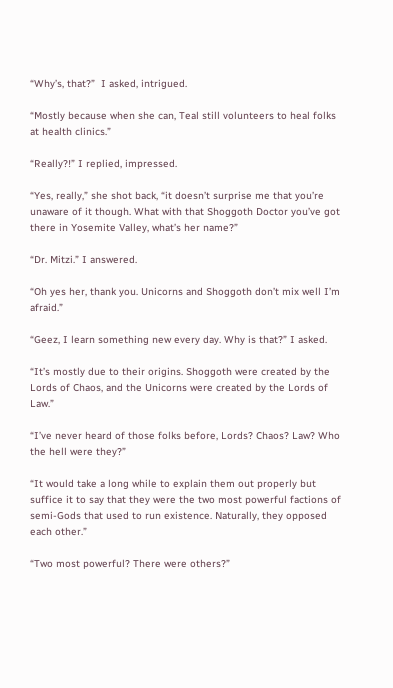“Why’s, that?”  I asked, intrigued.

“Mostly because when she can, Teal still volunteers to heal folks at health clinics.”

“Really?!” I replied, impressed.

“Yes, really,” she shot back, “it doesn’t surprise me that you’re unaware of it though. What with that Shoggoth Doctor you’ve got there in Yosemite Valley, what’s her name?”

“Dr. Mitzi.” I answered.

“Oh yes her, thank you. Unicorns and Shoggoth don’t mix well I’m afraid.”

“Geez, I learn something new every day. Why is that?” I asked.

“It’s mostly due to their origins. Shoggoth were created by the Lords of Chaos, and the Unicorns were created by the Lords of Law.”

“I’ve never heard of those folks before, Lords? Chaos? Law? Who the hell were they?”

“It would take a long while to explain them out properly but suffice it to say that they were the two most powerful factions of semi-Gods that used to run existence. Naturally, they opposed each other.”

“Two most powerful? There were others?”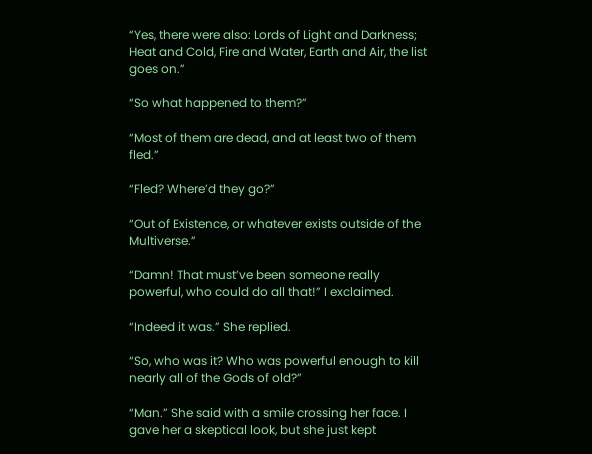“Yes, there were also: Lords of Light and Darkness; Heat and Cold, Fire and Water, Earth and Air, the list goes on.”

“So what happened to them?”

“Most of them are dead, and at least two of them fled.”

“Fled? Where’d they go?”

“Out of Existence, or whatever exists outside of the Multiverse.”

“Damn! That must’ve been someone really powerful, who could do all that!” I exclaimed.

“Indeed it was.” She replied.

“So, who was it? Who was powerful enough to kill nearly all of the Gods of old?”

“Man.” She said with a smile crossing her face. I gave her a skeptical look, but she just kept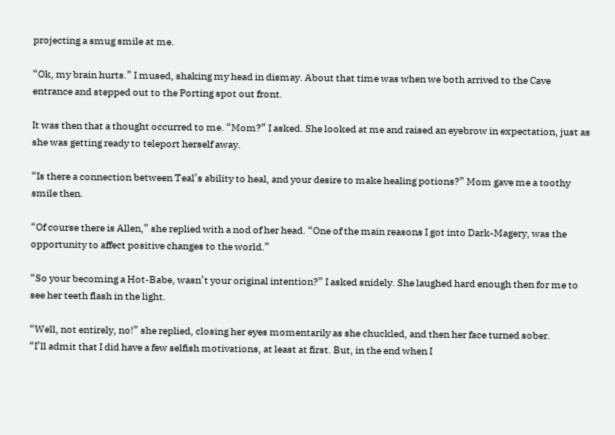projecting a smug smile at me.

“Ok, my brain hurts.” I mused, shaking my head in dismay. About that time was when we both arrived to the Cave entrance and stepped out to the Porting spot out front.

It was then that a thought occurred to me. “Mom?” I asked. She looked at me and raised an eyebrow in expectation, just as she was getting ready to teleport herself away.

“Is there a connection between Teal’s ability to heal, and your desire to make healing potions?” Mom gave me a toothy smile then.

“Of course there is Allen,” she replied with a nod of her head. “One of the main reasons I got into Dark-Magery, was the opportunity to affect positive changes to the world.”

“So your becoming a Hot-Babe, wasn’t your original intention?” I asked snidely. She laughed hard enough then for me to see her teeth flash in the light.

“Well, not entirely, no!” she replied, closing her eyes momentarily as she chuckled, and then her face turned sober.
“I’ll admit that I did have a few selfish motivations, at least at first. But, in the end when I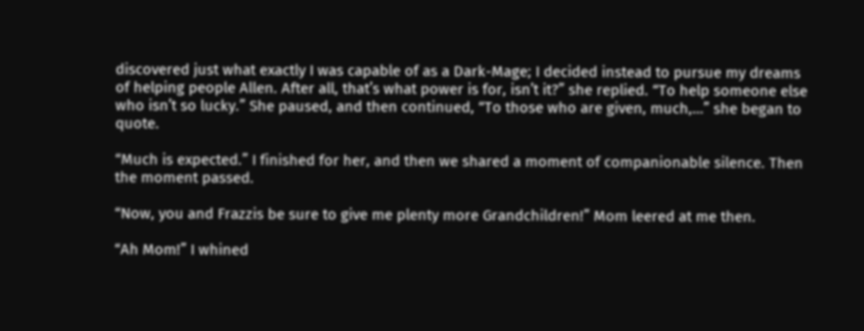discovered just what exactly I was capable of as a Dark-Mage; I decided instead to pursue my dreams of helping people Allen. After all, that’s what power is for, isn’t it?” she replied. “To help someone else who isn’t so lucky.” She paused, and then continued, “To those who are given, much,…” she began to quote.

“Much is expected.” I finished for her, and then we shared a moment of companionable silence. Then the moment passed.

“Now, you and Frazzis be sure to give me plenty more Grandchildren!” Mom leered at me then.

“Ah Mom!” I whined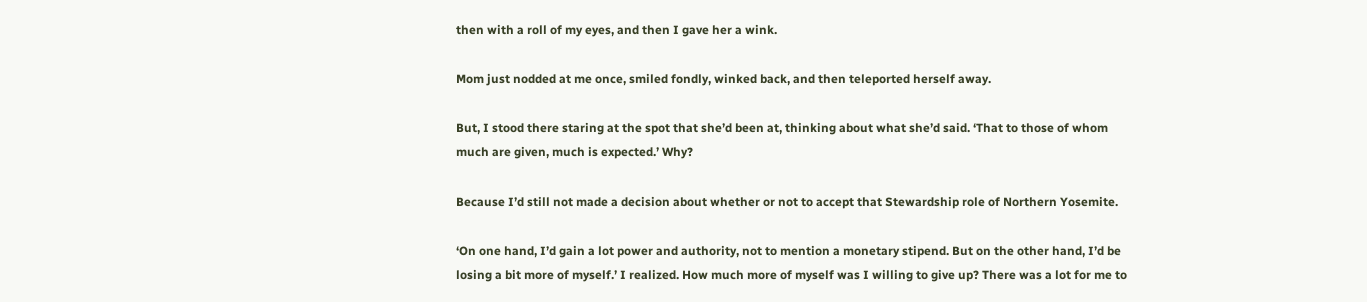then with a roll of my eyes, and then I gave her a wink.

Mom just nodded at me once, smiled fondly, winked back, and then teleported herself away.

But, I stood there staring at the spot that she’d been at, thinking about what she’d said. ‘That to those of whom much are given, much is expected.’ Why?

Because I’d still not made a decision about whether or not to accept that Stewardship role of Northern Yosemite.

‘On one hand, I’d gain a lot power and authority, not to mention a monetary stipend. But on the other hand, I’d be losing a bit more of myself.’ I realized. How much more of myself was I willing to give up? There was a lot for me to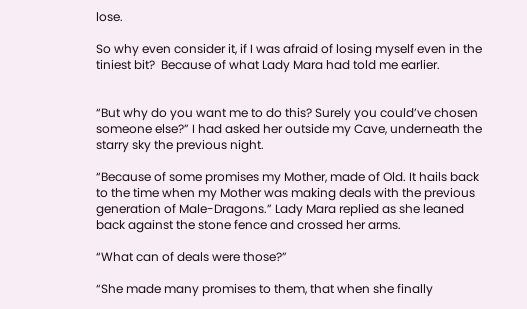lose.

So why even consider it, if I was afraid of losing myself even in the tiniest bit?  Because of what Lady Mara had told me earlier.


“But why do you want me to do this? Surely you could’ve chosen someone else?” I had asked her outside my Cave, underneath the starry sky the previous night.

“Because of some promises my Mother, made of Old. It hails back to the time when my Mother was making deals with the previous generation of Male-Dragons.” Lady Mara replied as she leaned back against the stone fence and crossed her arms.

“What can of deals were those?”

“She made many promises to them, that when she finally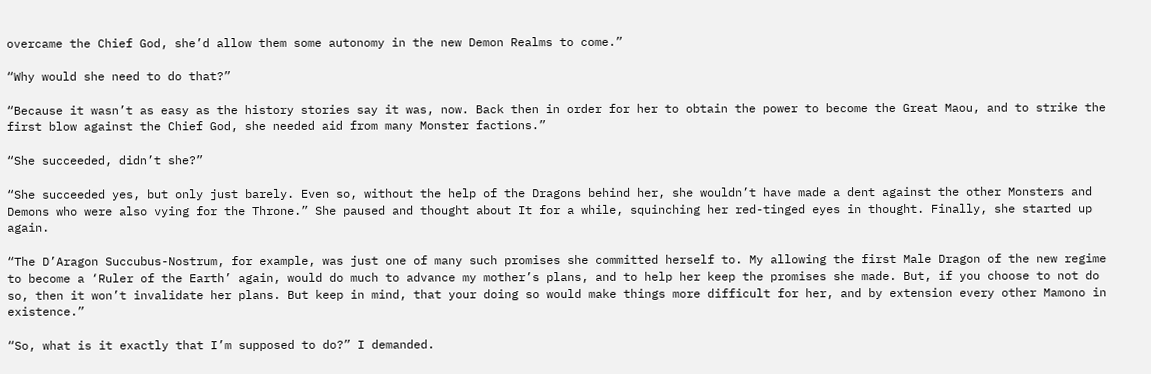overcame the Chief God, she’d allow them some autonomy in the new Demon Realms to come.”

“Why would she need to do that?”

“Because it wasn’t as easy as the history stories say it was, now. Back then in order for her to obtain the power to become the Great Maou, and to strike the first blow against the Chief God, she needed aid from many Monster factions.”

“She succeeded, didn’t she?”

“She succeeded yes, but only just barely. Even so, without the help of the Dragons behind her, she wouldn’t have made a dent against the other Monsters and Demons who were also vying for the Throne.” She paused and thought about It for a while, squinching her red-tinged eyes in thought. Finally, she started up again.

“The D’Aragon Succubus-Nostrum, for example, was just one of many such promises she committed herself to. My allowing the first Male Dragon of the new regime to become a ‘Ruler of the Earth’ again, would do much to advance my mother’s plans, and to help her keep the promises she made. But, if you choose to not do so, then it won’t invalidate her plans. But keep in mind, that your doing so would make things more difficult for her, and by extension every other Mamono in existence.”

“So, what is it exactly that I’m supposed to do?” I demanded.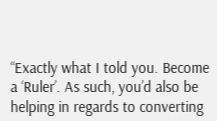“Exactly what I told you. Become a ‘Ruler’. As such, you’d also be helping in regards to converting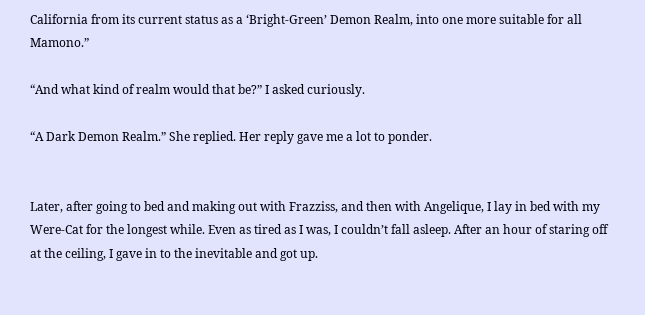California from its current status as a ‘Bright-Green’ Demon Realm, into one more suitable for all Mamono.”

“And what kind of realm would that be?” I asked curiously.

“A Dark Demon Realm.” She replied. Her reply gave me a lot to ponder.


Later, after going to bed and making out with Frazziss, and then with Angelique, I lay in bed with my Were-Cat for the longest while. Even as tired as I was, I couldn’t fall asleep. After an hour of staring off at the ceiling, I gave in to the inevitable and got up.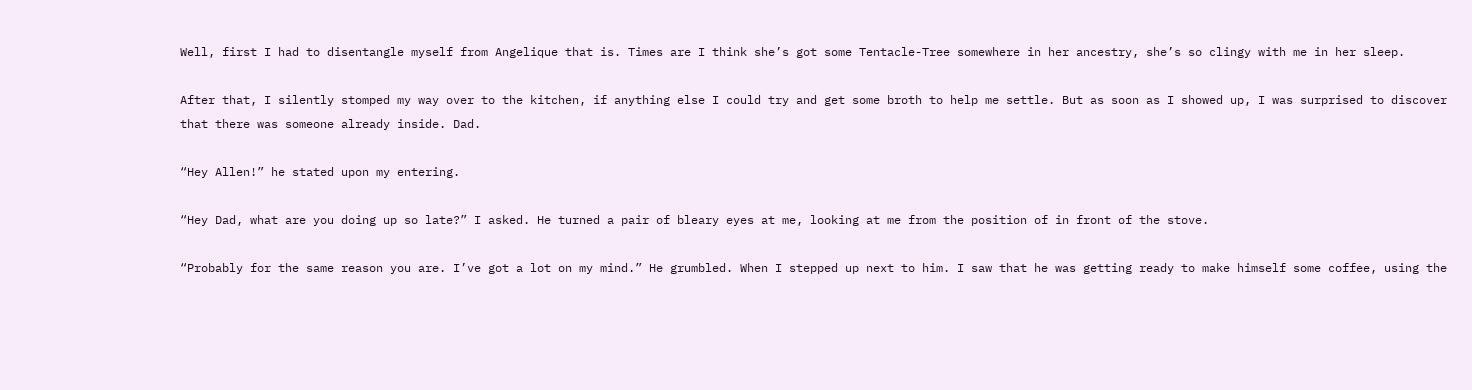Well, first I had to disentangle myself from Angelique that is. Times are I think she’s got some Tentacle-Tree somewhere in her ancestry, she’s so clingy with me in her sleep.

After that, I silently stomped my way over to the kitchen, if anything else I could try and get some broth to help me settle. But as soon as I showed up, I was surprised to discover that there was someone already inside. Dad.

“Hey Allen!” he stated upon my entering.

“Hey Dad, what are you doing up so late?” I asked. He turned a pair of bleary eyes at me, looking at me from the position of in front of the stove.

“Probably for the same reason you are. I’ve got a lot on my mind.” He grumbled. When I stepped up next to him. I saw that he was getting ready to make himself some coffee, using the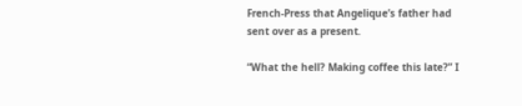French-Press that Angelique’s father had sent over as a present.

“What the hell? Making coffee this late?” I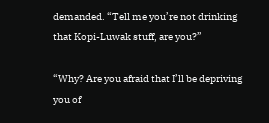demanded. “Tell me you’re not drinking that Kopi-Luwak stuff, are you?”

“Why? Are you afraid that I’ll be depriving you of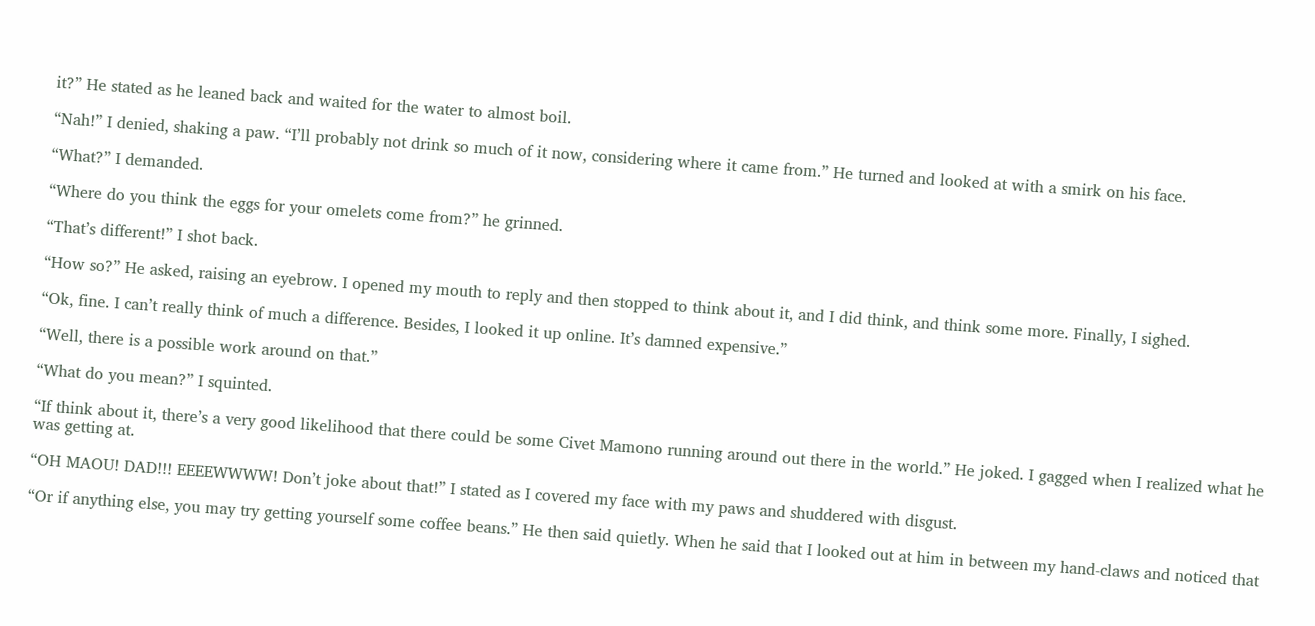it?” He stated as he leaned back and waited for the water to almost boil.

“Nah!” I denied, shaking a paw. “I’ll probably not drink so much of it now, considering where it came from.” He turned and looked at with a smirk on his face.

“What?” I demanded.

“Where do you think the eggs for your omelets come from?” he grinned.

“That’s different!” I shot back.

“How so?” He asked, raising an eyebrow. I opened my mouth to reply and then stopped to think about it, and I did think, and think some more. Finally, I sighed.

“Ok, fine. I can’t really think of much a difference. Besides, I looked it up online. It’s damned expensive.”

“Well, there is a possible work around on that.”

“What do you mean?” I squinted.

“If think about it, there’s a very good likelihood that there could be some Civet Mamono running around out there in the world.” He joked. I gagged when I realized what he was getting at.

“OH MAOU! DAD!!! EEEEWWWW! Don’t joke about that!” I stated as I covered my face with my paws and shuddered with disgust.

“Or if anything else, you may try getting yourself some coffee beans.” He then said quietly. When he said that I looked out at him in between my hand-claws and noticed that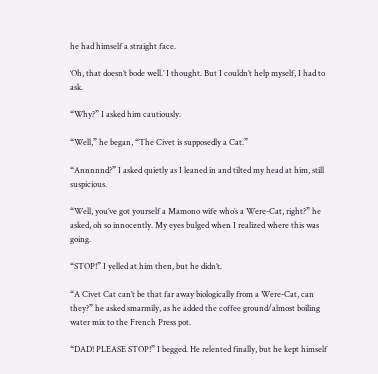he had himself a straight face.

‘Oh, that doesn’t bode well.’ I thought. But I couldn’t help myself, I had to ask.

“Why?” I asked him cautiously.

“Well,” he began, “The Civet is supposedly a Cat.”

“Annnnnd?” I asked quietly as I leaned in and tilted my head at him, still suspicious.

“Well, you’ve got yourself a Mamono wife who’s a Were-Cat, right?” he asked, oh so innocently. My eyes bulged when I realized where this was going.

“STOP!” I yelled at him then, but he didn’t.

“A Civet Cat can’t be that far away biologically from a Were-Cat, can they?” he asked smarmily, as he added the coffee ground/almost boiling water mix to the French Press pot.

“DAD! PLEASE STOP!” I begged. He relented finally, but he kept himself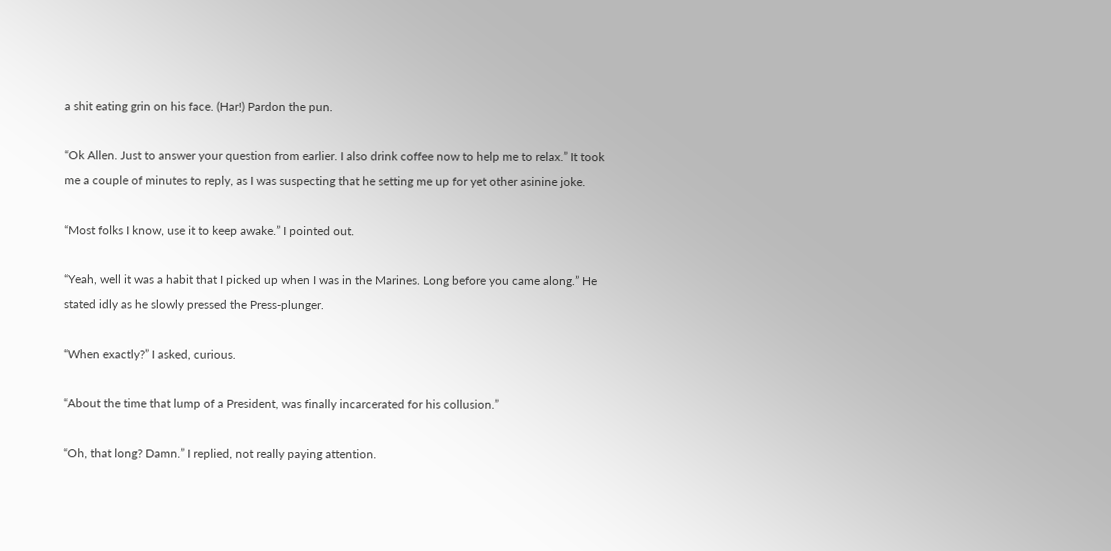a shit eating grin on his face. (Har!) Pardon the pun.

“Ok Allen. Just to answer your question from earlier. I also drink coffee now to help me to relax.” It took me a couple of minutes to reply, as I was suspecting that he setting me up for yet other asinine joke.

“Most folks I know, use it to keep awake.” I pointed out.

“Yeah, well it was a habit that I picked up when I was in the Marines. Long before you came along.” He stated idly as he slowly pressed the Press-plunger.

“When exactly?” I asked, curious.

“About the time that lump of a President, was finally incarcerated for his collusion.”

“Oh, that long? Damn.” I replied, not really paying attention.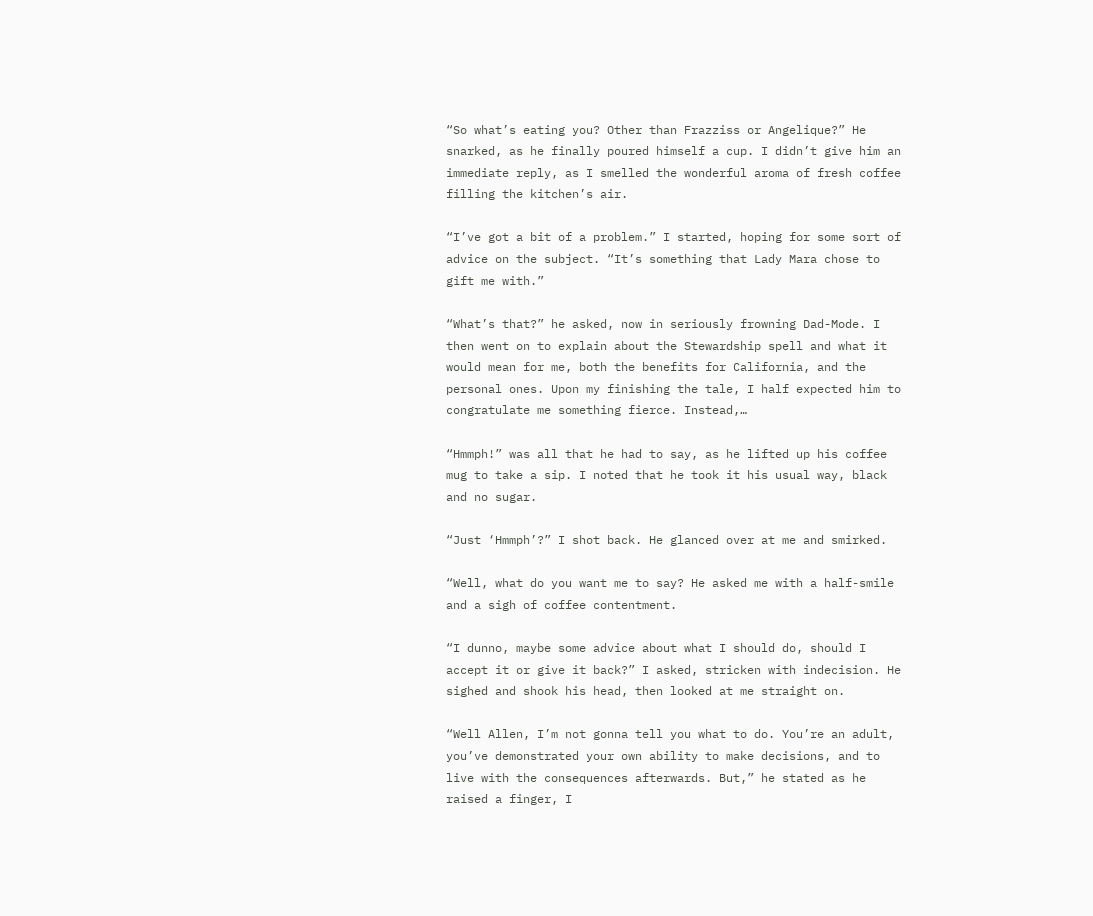“So what’s eating you? Other than Frazziss or Angelique?” He snarked, as he finally poured himself a cup. I didn’t give him an immediate reply, as I smelled the wonderful aroma of fresh coffee filling the kitchen’s air.

“I’ve got a bit of a problem.” I started, hoping for some sort of advice on the subject. “It’s something that Lady Mara chose to gift me with.”

“What’s that?” he asked, now in seriously frowning Dad-Mode. I then went on to explain about the Stewardship spell and what it would mean for me, both the benefits for California, and the personal ones. Upon my finishing the tale, I half expected him to congratulate me something fierce. Instead,…

“Hmmph!” was all that he had to say, as he lifted up his coffee mug to take a sip. I noted that he took it his usual way, black and no sugar.

“Just ‘Hmmph’?” I shot back. He glanced over at me and smirked.

“Well, what do you want me to say? He asked me with a half-smile and a sigh of coffee contentment.

“I dunno, maybe some advice about what I should do, should I accept it or give it back?” I asked, stricken with indecision. He sighed and shook his head, then looked at me straight on.

“Well Allen, I’m not gonna tell you what to do. You’re an adult, you’ve demonstrated your own ability to make decisions, and to live with the consequences afterwards. But,” he stated as he raised a finger, I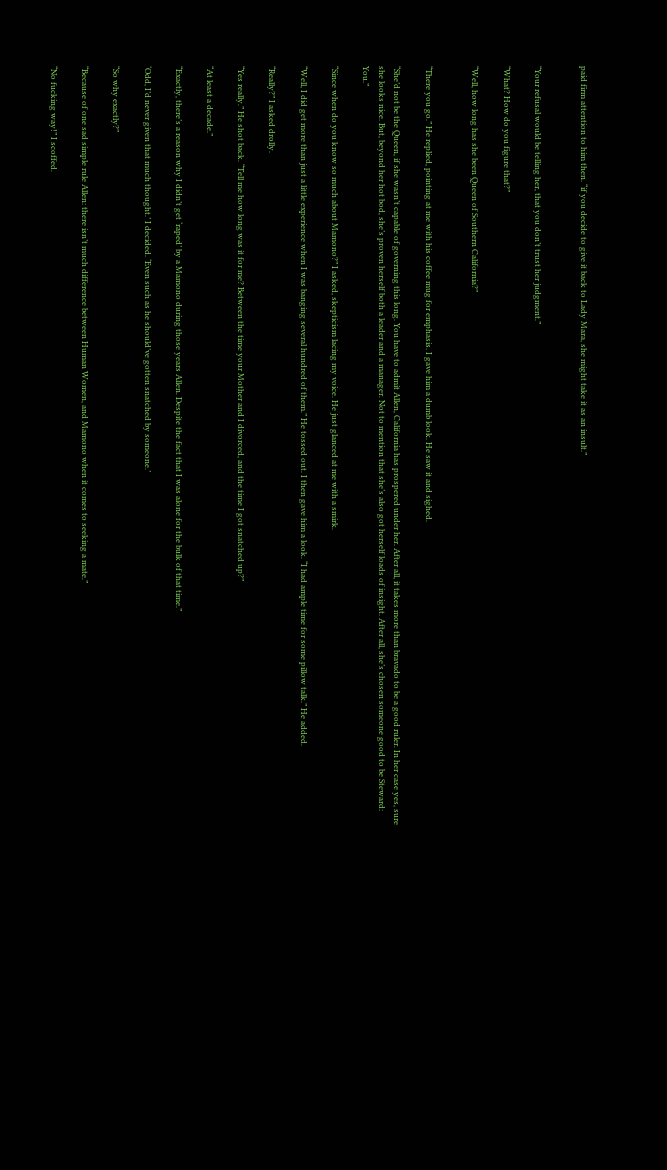paid firm attention to him then. “if you decide to give it back to Lady Mara, she might take it as an insult.”


“Your refusal would be telling her, that you don’t trust her judgment.”

“What? How do you figure that?”

“Well, how long has she been Queen of Southern California?”


“There you go.” He replied, pointing at me with his coffee mug for emphasis. I gave him a dumb look. He saw it and sighed.

“She’d not be the Queen, if she wasn’t capable of governing this long. You have to admit Allen, California has prospered under her. After all, it takes more than bravado to be a good ruler. In her case yes, sure she looks nice. But, beyond her hot bod, she’s proven herself both a leader and a manager. Not to mention that she’s also got herself loads of insight. After all, she’s chosen someone good to be Steward: You.”

“Since when do you know so much about Mamono?” I asked, skepticism lacing my voice. He just glanced at me with a smirk.

“Well, I did get more than just a little experience when I was banging several hundred of them.” He tossed out. I then gave him a look. “I had ample time for some pillow talk.” He added.

“Really?” I asked drolly.

“Yes really.” He shot back. “Tell me how long was it for me? Between the time your Mother and I divorced, and the time I got snatched up?”

“At least a decade.”

“Exactly, there’s a reason why I didn’t get ‘raped’ by a Mamono during those years Allen. Despite the fact that I was alone for the bulk of that time.”

‘Odd, I’d never given that much thought.’ I decided. ‘Even such as he should’ve gotten snatched by someone.’

“So why exactly?”

“Because of one sad simple rule Allen: there isn’t much difference between Human Women, and Mamono when it comes to seeking a mate.”

“No fucking way!” I scoffed.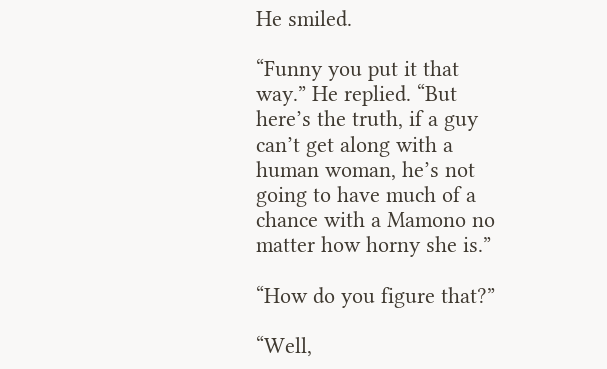He smiled.

“Funny you put it that way.” He replied. “But here’s the truth, if a guy can’t get along with a human woman, he’s not going to have much of a chance with a Mamono no matter how horny she is.”

“How do you figure that?”

“Well,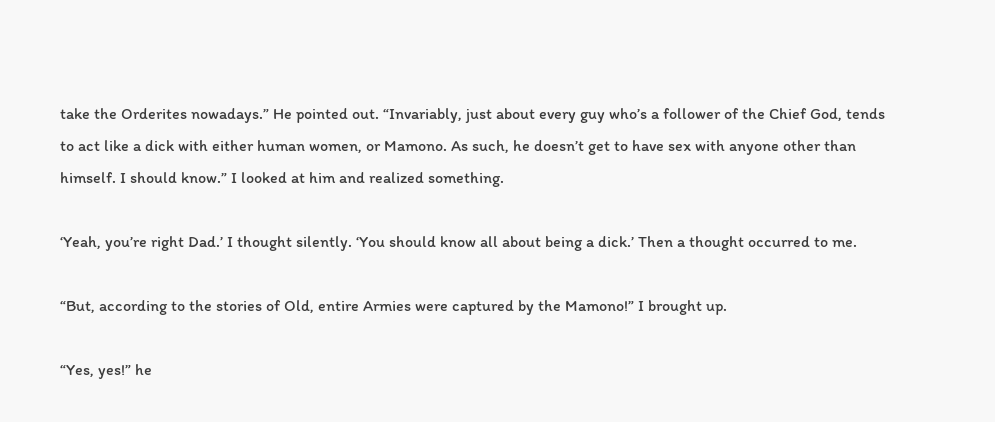take the Orderites nowadays.” He pointed out. “Invariably, just about every guy who’s a follower of the Chief God, tends to act like a dick with either human women, or Mamono. As such, he doesn’t get to have sex with anyone other than himself. I should know.” I looked at him and realized something.

‘Yeah, you’re right Dad.’ I thought silently. ‘You should know all about being a dick.’ Then a thought occurred to me.

“But, according to the stories of Old, entire Armies were captured by the Mamono!” I brought up.

“Yes, yes!” he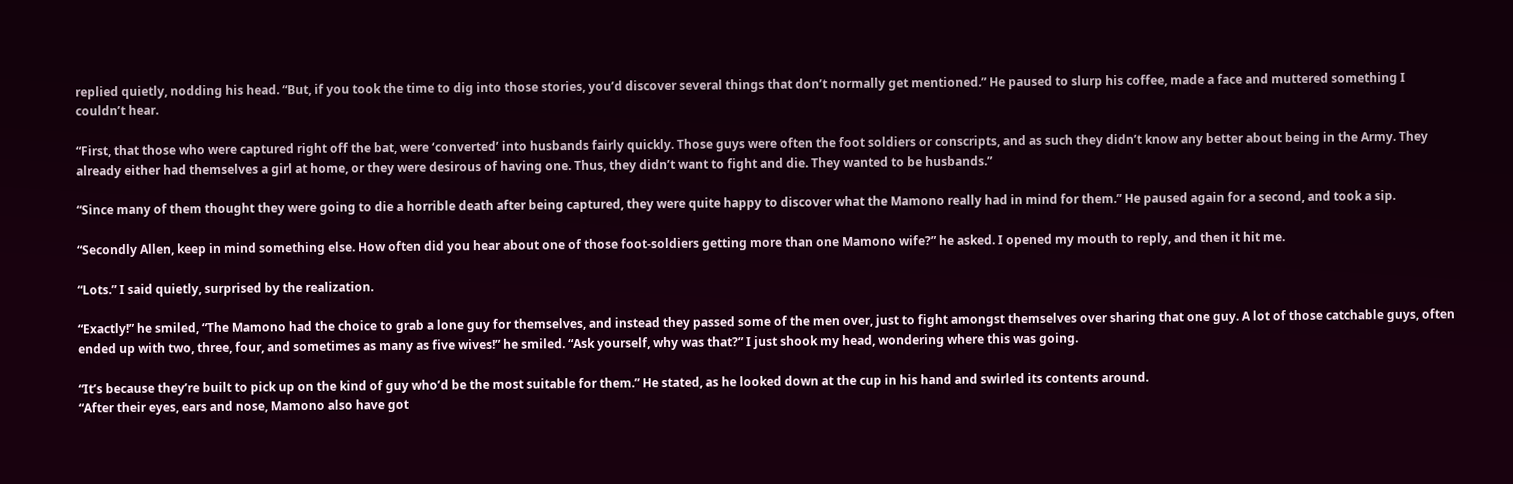replied quietly, nodding his head. “But, if you took the time to dig into those stories, you’d discover several things that don’t normally get mentioned.” He paused to slurp his coffee, made a face and muttered something I couldn’t hear.

“First, that those who were captured right off the bat, were ‘converted’ into husbands fairly quickly. Those guys were often the foot soldiers or conscripts, and as such they didn’t know any better about being in the Army. They already either had themselves a girl at home, or they were desirous of having one. Thus, they didn’t want to fight and die. They wanted to be husbands.”

“Since many of them thought they were going to die a horrible death after being captured, they were quite happy to discover what the Mamono really had in mind for them.” He paused again for a second, and took a sip.

“Secondly Allen, keep in mind something else. How often did you hear about one of those foot-soldiers getting more than one Mamono wife?” he asked. I opened my mouth to reply, and then it hit me.

“Lots.” I said quietly, surprised by the realization.

“Exactly!” he smiled, “The Mamono had the choice to grab a lone guy for themselves, and instead they passed some of the men over, just to fight amongst themselves over sharing that one guy. A lot of those catchable guys, often ended up with two, three, four, and sometimes as many as five wives!” he smiled. “Ask yourself, why was that?” I just shook my head, wondering where this was going.

“It’s because they’re built to pick up on the kind of guy who’d be the most suitable for them.” He stated, as he looked down at the cup in his hand and swirled its contents around.
“After their eyes, ears and nose, Mamono also have got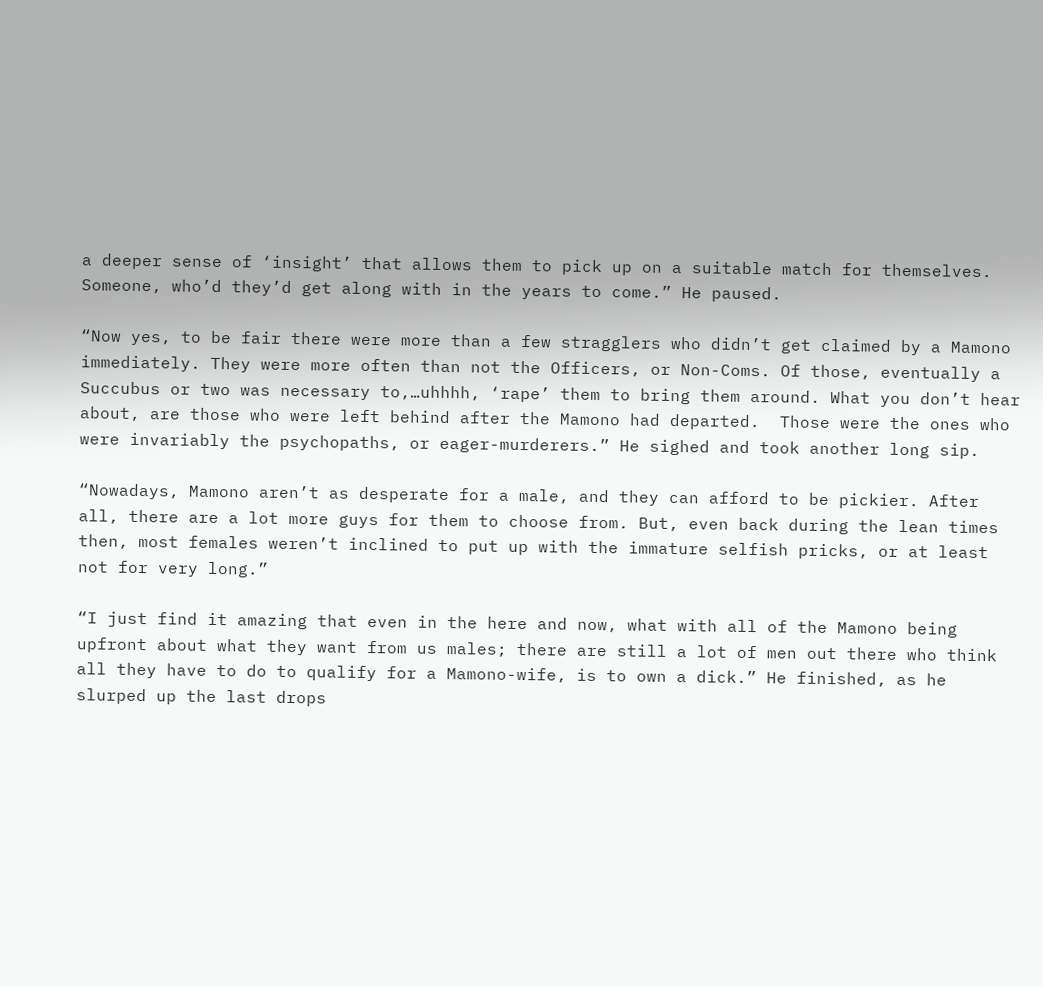a deeper sense of ‘insight’ that allows them to pick up on a suitable match for themselves. Someone, who’d they’d get along with in the years to come.” He paused.

“Now yes, to be fair there were more than a few stragglers who didn’t get claimed by a Mamono immediately. They were more often than not the Officers, or Non-Coms. Of those, eventually a Succubus or two was necessary to,…uhhhh, ‘rape’ them to bring them around. What you don’t hear about, are those who were left behind after the Mamono had departed.  Those were the ones who were invariably the psychopaths, or eager-murderers.” He sighed and took another long sip.

“Nowadays, Mamono aren’t as desperate for a male, and they can afford to be pickier. After all, there are a lot more guys for them to choose from. But, even back during the lean times then, most females weren’t inclined to put up with the immature selfish pricks, or at least not for very long.”

“I just find it amazing that even in the here and now, what with all of the Mamono being upfront about what they want from us males; there are still a lot of men out there who think all they have to do to qualify for a Mamono-wife, is to own a dick.” He finished, as he slurped up the last drops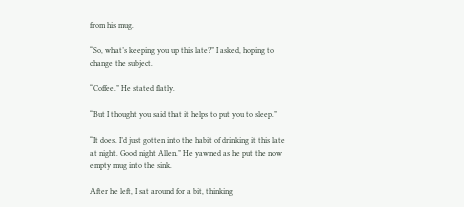from his mug.

“So, what’s keeping you up this late?” I asked, hoping to change the subject.

“Coffee.” He stated flatly.

“But I thought you said that it helps to put you to sleep.”

“It does. I’d just gotten into the habit of drinking it this late at night. Good night Allen.” He yawned as he put the now empty mug into the sink.

After he left, I sat around for a bit, thinking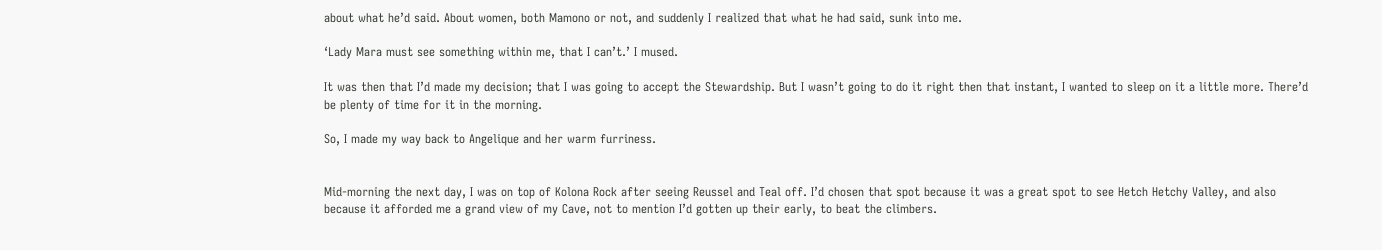about what he’d said. About women, both Mamono or not, and suddenly I realized that what he had said, sunk into me.

‘Lady Mara must see something within me, that I can’t.’ I mused.

It was then that I’d made my decision; that I was going to accept the Stewardship. But I wasn’t going to do it right then that instant, I wanted to sleep on it a little more. There’d be plenty of time for it in the morning.

So, I made my way back to Angelique and her warm furriness.


Mid-morning the next day, I was on top of Kolona Rock after seeing Reussel and Teal off. I’d chosen that spot because it was a great spot to see Hetch Hetchy Valley, and also because it afforded me a grand view of my Cave, not to mention I’d gotten up their early, to beat the climbers.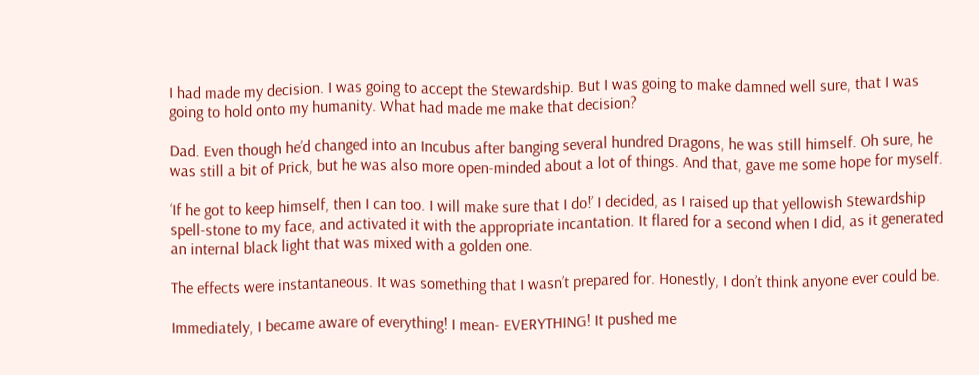I had made my decision. I was going to accept the Stewardship. But I was going to make damned well sure, that I was going to hold onto my humanity. What had made me make that decision?

Dad. Even though he’d changed into an Incubus after banging several hundred Dragons, he was still himself. Oh sure, he was still a bit of Prick, but he was also more open-minded about a lot of things. And that, gave me some hope for myself.

‘If he got to keep himself, then I can too. I will make sure that I do!’ I decided, as I raised up that yellowish Stewardship spell-stone to my face, and activated it with the appropriate incantation. It flared for a second when I did, as it generated an internal black light that was mixed with a golden one.

The effects were instantaneous. It was something that I wasn’t prepared for. Honestly, I don’t think anyone ever could be.

Immediately, I became aware of everything! I mean- EVERYTHING! It pushed me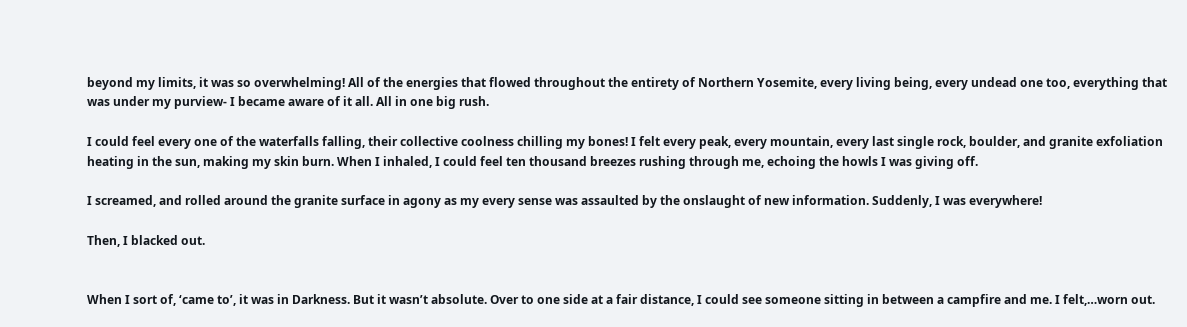beyond my limits, it was so overwhelming! All of the energies that flowed throughout the entirety of Northern Yosemite, every living being, every undead one too, everything that was under my purview- I became aware of it all. All in one big rush.

I could feel every one of the waterfalls falling, their collective coolness chilling my bones! I felt every peak, every mountain, every last single rock, boulder, and granite exfoliation heating in the sun, making my skin burn. When I inhaled, I could feel ten thousand breezes rushing through me, echoing the howls I was giving off.

I screamed, and rolled around the granite surface in agony as my every sense was assaulted by the onslaught of new information. Suddenly, I was everywhere!

Then, I blacked out.


When I sort of, ‘came to’, it was in Darkness. But it wasn’t absolute. Over to one side at a fair distance, I could see someone sitting in between a campfire and me. I felt,…worn out.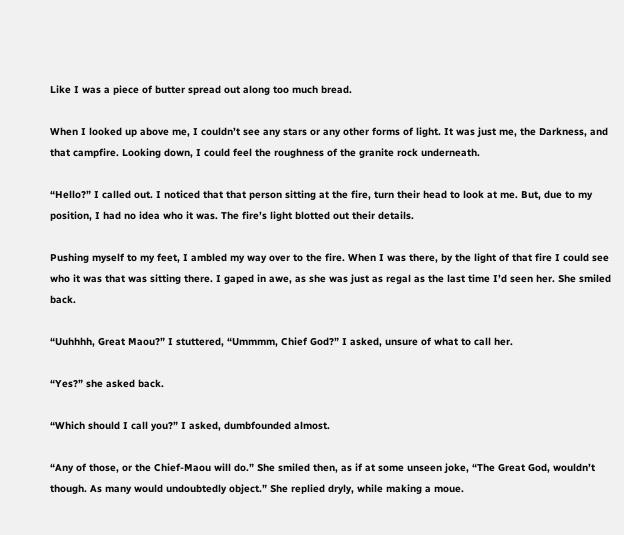Like I was a piece of butter spread out along too much bread.

When I looked up above me, I couldn’t see any stars or any other forms of light. It was just me, the Darkness, and that campfire. Looking down, I could feel the roughness of the granite rock underneath.

“Hello?” I called out. I noticed that that person sitting at the fire, turn their head to look at me. But, due to my position, I had no idea who it was. The fire’s light blotted out their details.

Pushing myself to my feet, I ambled my way over to the fire. When I was there, by the light of that fire I could see who it was that was sitting there. I gaped in awe, as she was just as regal as the last time I’d seen her. She smiled back.

“Uuhhhh, Great Maou?” I stuttered, “Ummmm, Chief God?” I asked, unsure of what to call her.

“Yes?” she asked back.

“Which should I call you?” I asked, dumbfounded almost.

“Any of those, or the Chief-Maou will do.” She smiled then, as if at some unseen joke, “The Great God, wouldn’t though. As many would undoubtedly object.” She replied dryly, while making a moue.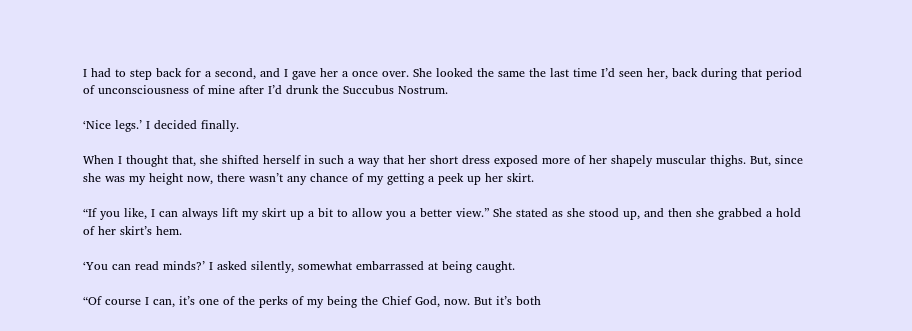I had to step back for a second, and I gave her a once over. She looked the same the last time I’d seen her, back during that period of unconsciousness of mine after I’d drunk the Succubus Nostrum.

‘Nice legs.’ I decided finally.

When I thought that, she shifted herself in such a way that her short dress exposed more of her shapely muscular thighs. But, since she was my height now, there wasn’t any chance of my getting a peek up her skirt.

“If you like, I can always lift my skirt up a bit to allow you a better view.” She stated as she stood up, and then she grabbed a hold of her skirt’s hem.

‘You can read minds?’ I asked silently, somewhat embarrassed at being caught.

“Of course I can, it’s one of the perks of my being the Chief God, now. But it’s both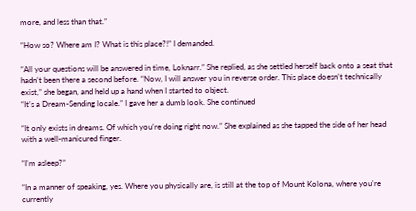more, and less than that.”

“How so? Where am I? What is this place?!” I demanded.

“All your questions will be answered in time, Loknarr.” She replied, as she settled herself back onto a seat that hadn’t been there a second before. “Now, I will answer you in reverse order. This place doesn’t technically exist,” she began, and held up a hand when I started to object.
“It’s a Dream-Sending locale.” I gave her a dumb look. She continued

“It only exists in dreams. Of which you’re doing right now.” She explained as she tapped the side of her head with a well-manicured finger.

“I’m asleep?”

“In a manner of speaking, yes. Where you physically are, is still at the top of Mount Kolona, where you’re currently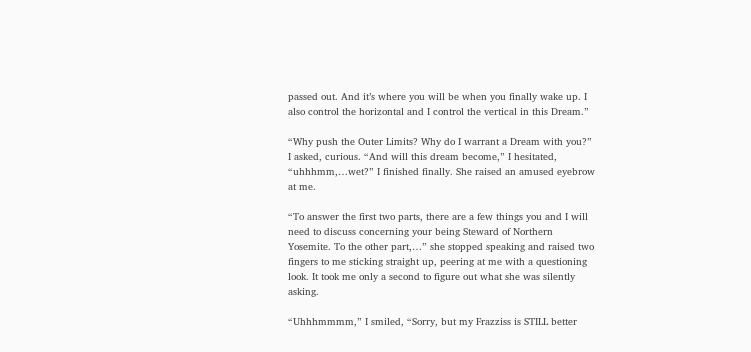passed out. And it’s where you will be when you finally wake up. I also control the horizontal and I control the vertical in this Dream.”

“Why push the Outer Limits? Why do I warrant a Dream with you?” I asked, curious. “And will this dream become,” I hesitated, “uhhhmm,…wet?” I finished finally. She raised an amused eyebrow at me.

“To answer the first two parts, there are a few things you and I will need to discuss concerning your being Steward of Northern Yosemite. To the other part,…” she stopped speaking and raised two fingers to me sticking straight up, peering at me with a questioning look. It took me only a second to figure out what she was silently asking.

“Uhhhmmmm,” I smiled, “Sorry, but my Frazziss is STILL better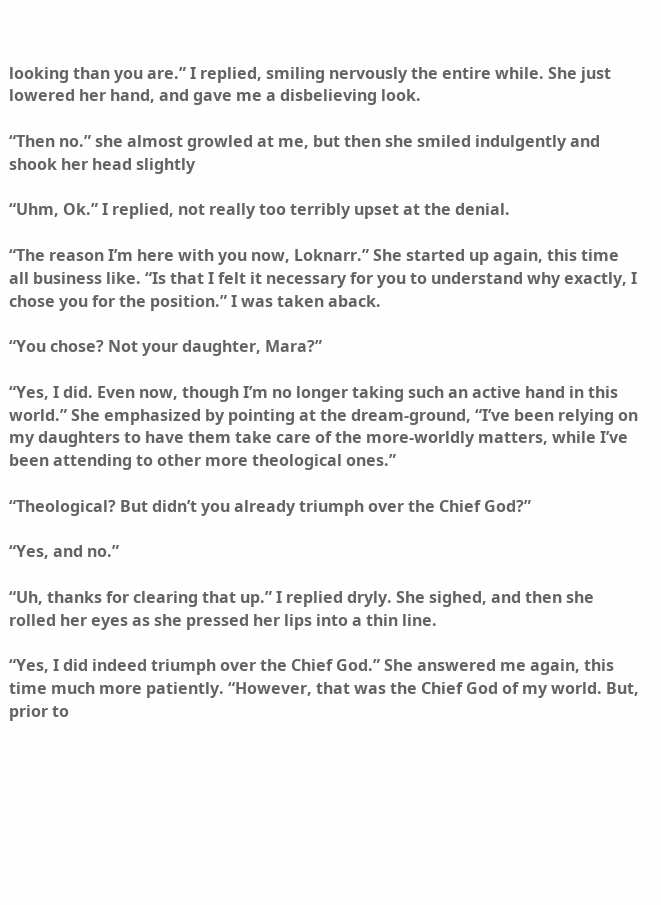looking than you are.” I replied, smiling nervously the entire while. She just lowered her hand, and gave me a disbelieving look.

“Then no.” she almost growled at me, but then she smiled indulgently and shook her head slightly

“Uhm, Ok.” I replied, not really too terribly upset at the denial.

“The reason I’m here with you now, Loknarr.” She started up again, this time all business like. “Is that I felt it necessary for you to understand why exactly, I chose you for the position.” I was taken aback.

“You chose? Not your daughter, Mara?”

“Yes, I did. Even now, though I’m no longer taking such an active hand in this world.” She emphasized by pointing at the dream-ground, “I’ve been relying on my daughters to have them take care of the more-worldly matters, while I’ve been attending to other more theological ones.”

“Theological? But didn’t you already triumph over the Chief God?”

“Yes, and no.”

“Uh, thanks for clearing that up.” I replied dryly. She sighed, and then she rolled her eyes as she pressed her lips into a thin line.

“Yes, I did indeed triumph over the Chief God.” She answered me again, this time much more patiently. “However, that was the Chief God of my world. But, prior to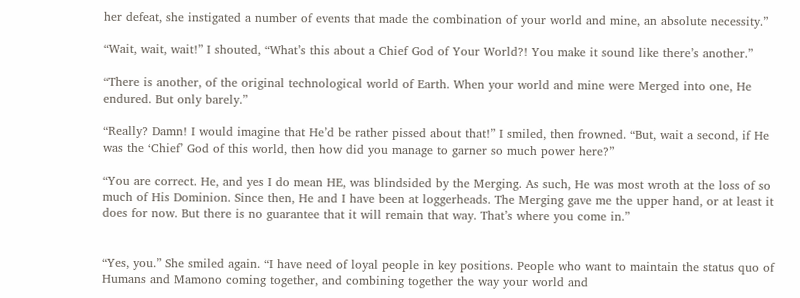her defeat, she instigated a number of events that made the combination of your world and mine, an absolute necessity.”

“Wait, wait, wait!” I shouted, “What’s this about a Chief God of Your World?! You make it sound like there’s another.”

“There is another, of the original technological world of Earth. When your world and mine were Merged into one, He endured. But only barely.”

“Really? Damn! I would imagine that He’d be rather pissed about that!” I smiled, then frowned. “But, wait a second, if He was the ‘Chief’ God of this world, then how did you manage to garner so much power here?”

“You are correct. He, and yes I do mean HE, was blindsided by the Merging. As such, He was most wroth at the loss of so much of His Dominion. Since then, He and I have been at loggerheads. The Merging gave me the upper hand, or at least it does for now. But there is no guarantee that it will remain that way. That’s where you come in.”


“Yes, you.” She smiled again. “I have need of loyal people in key positions. People who want to maintain the status quo of Humans and Mamono coming together, and combining together the way your world and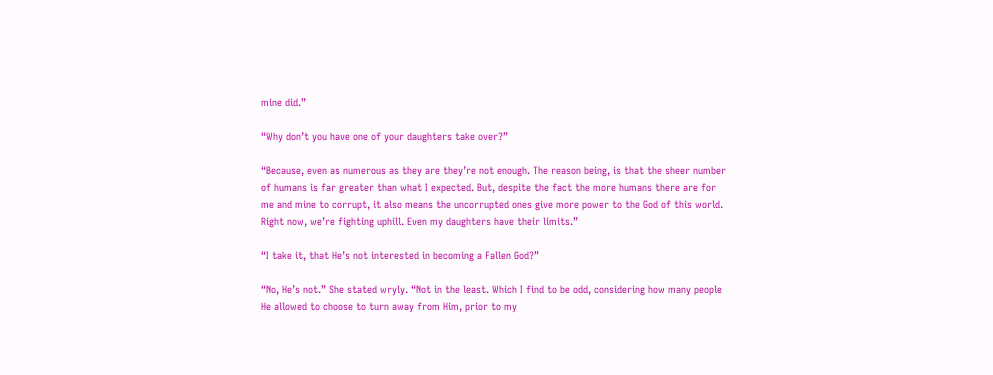mine did.”

“Why don’t you have one of your daughters take over?”

“Because, even as numerous as they are they’re not enough. The reason being, is that the sheer number of humans is far greater than what I expected. But, despite the fact the more humans there are for me and mine to corrupt, it also means the uncorrupted ones give more power to the God of this world. Right now, we’re fighting uphill. Even my daughters have their limits.”

“I take it, that He’s not interested in becoming a Fallen God?”

“No, He’s not.” She stated wryly. “Not in the least. Which I find to be odd, considering how many people He allowed to choose to turn away from Him, prior to my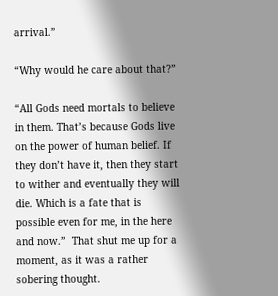arrival.”

“Why would he care about that?”

“All Gods need mortals to believe in them. That’s because Gods live on the power of human belief. If they don’t have it, then they start to wither and eventually they will die. Which is a fate that is possible even for me, in the here and now.”  That shut me up for a moment, as it was a rather sobering thought.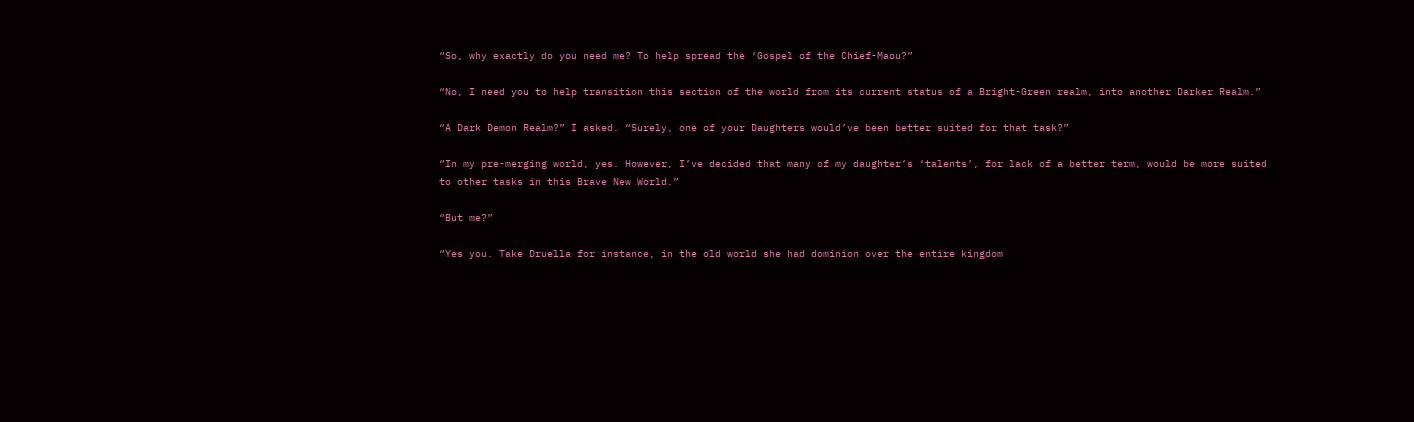“So, why exactly do you need me? To help spread the ‘Gospel of the Chief-Maou?”

“No, I need you to help transition this section of the world from its current status of a Bright-Green realm, into another Darker Realm.”

“A Dark Demon Realm?” I asked. “Surely, one of your Daughters would’ve been better suited for that task?”

“In my pre-merging world, yes. However, I’ve decided that many of my daughter’s ‘talents’, for lack of a better term, would be more suited to other tasks in this Brave New World.”

“But me?”

“Yes you. Take Druella for instance, in the old world she had dominion over the entire kingdom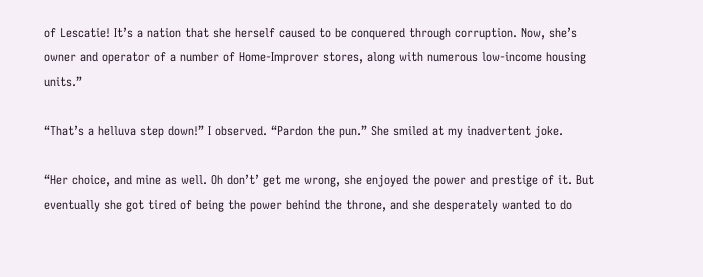of Lescatie! It’s a nation that she herself caused to be conquered through corruption. Now, she’s owner and operator of a number of Home-Improver stores, along with numerous low-income housing units.”

“That’s a helluva step down!” I observed. “Pardon the pun.” She smiled at my inadvertent joke.

“Her choice, and mine as well. Oh don’t’ get me wrong, she enjoyed the power and prestige of it. But eventually she got tired of being the power behind the throne, and she desperately wanted to do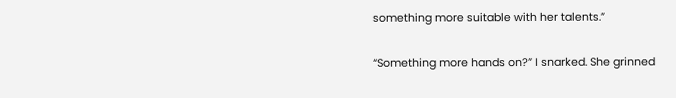something more suitable with her talents.”

“Something more hands on?” I snarked. She grinned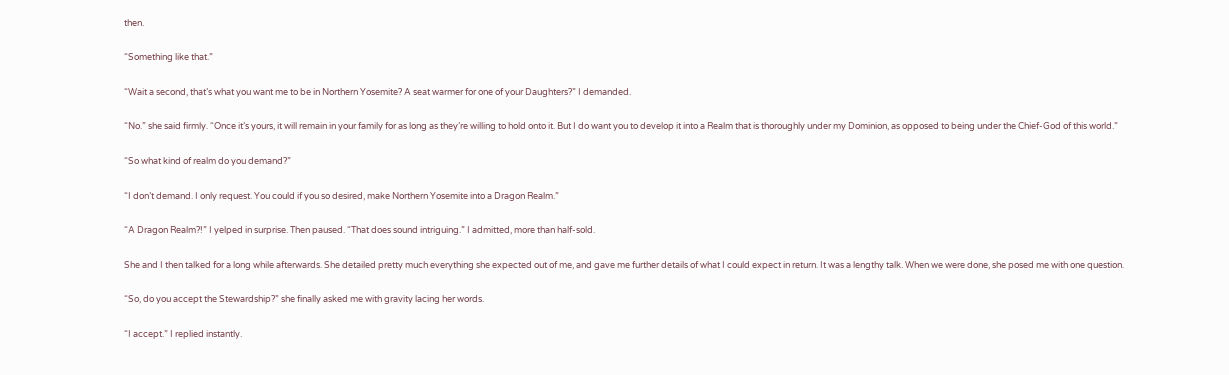then.

“Something like that.”

“Wait a second, that’s what you want me to be in Northern Yosemite? A seat warmer for one of your Daughters?” I demanded.

“No.” she said firmly. “Once it’s yours, it will remain in your family for as long as they’re willing to hold onto it. But I do want you to develop it into a Realm that is thoroughly under my Dominion, as opposed to being under the Chief-God of this world.”

“So what kind of realm do you demand?”

“I don’t demand. I only request. You could if you so desired, make Northern Yosemite into a Dragon Realm.”

“A Dragon Realm?!” I yelped in surprise. Then paused. “That does sound intriguing.” I admitted, more than half-sold.

She and I then talked for a long while afterwards. She detailed pretty much everything she expected out of me, and gave me further details of what I could expect in return. It was a lengthy talk. When we were done, she posed me with one question.

“So, do you accept the Stewardship?” she finally asked me with gravity lacing her words.

“I accept.” I replied instantly.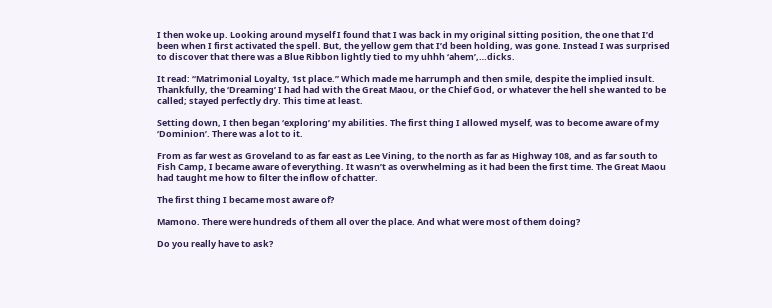I then woke up. Looking around myself I found that I was back in my original sitting position, the one that I’d been when I first activated the spell. But, the yellow gem that I’d been holding, was gone. Instead I was surprised to discover that there was a Blue Ribbon lightly tied to my uhhh ‘ahem’,…dicks.

It read: “Matrimonial Loyalty, 1st place.” Which made me harrumph and then smile, despite the implied insult. Thankfully, the ‘Dreaming’ I had had with the Great Maou, or the Chief God, or whatever the hell she wanted to be called; stayed perfectly dry. This time at least.

Setting down, I then began ‘exploring’ my abilities. The first thing I allowed myself, was to become aware of my ‘Dominion’. There was a lot to it.

From as far west as Groveland to as far east as Lee Vining, to the north as far as Highway 108, and as far south to Fish Camp, I became aware of everything. It wasn’t as overwhelming as it had been the first time. The Great Maou had taught me how to filter the inflow of chatter.

The first thing I became most aware of?

Mamono. There were hundreds of them all over the place. And what were most of them doing?

Do you really have to ask?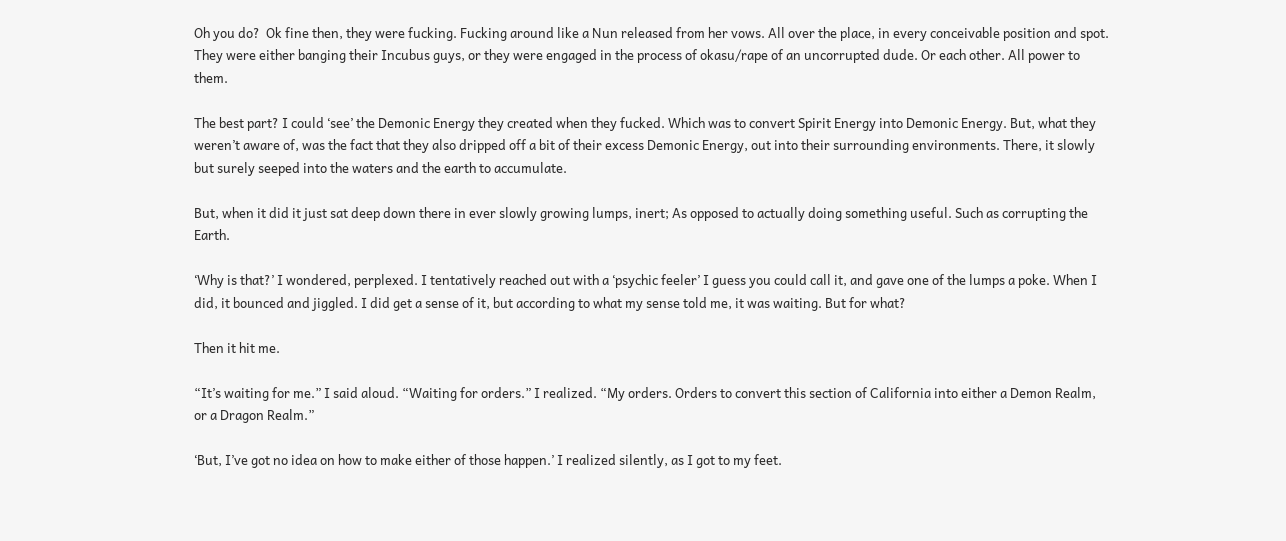Oh you do?  Ok fine then, they were fucking. Fucking around like a Nun released from her vows. All over the place, in every conceivable position and spot.  They were either banging their Incubus guys, or they were engaged in the process of okasu/rape of an uncorrupted dude. Or each other. All power to them.

The best part? I could ‘see’ the Demonic Energy they created when they fucked. Which was to convert Spirit Energy into Demonic Energy. But, what they weren’t aware of, was the fact that they also dripped off a bit of their excess Demonic Energy, out into their surrounding environments. There, it slowly but surely seeped into the waters and the earth to accumulate.

But, when it did it just sat deep down there in ever slowly growing lumps, inert; As opposed to actually doing something useful. Such as corrupting the Earth.

‘Why is that?’ I wondered, perplexed. I tentatively reached out with a ‘psychic feeler’ I guess you could call it, and gave one of the lumps a poke. When I did, it bounced and jiggled. I did get a sense of it, but according to what my sense told me, it was waiting. But for what?

Then it hit me.

“It’s waiting for me.” I said aloud. “Waiting for orders.” I realized. “My orders. Orders to convert this section of California into either a Demon Realm, or a Dragon Realm.”

‘But, I’ve got no idea on how to make either of those happen.’ I realized silently, as I got to my feet.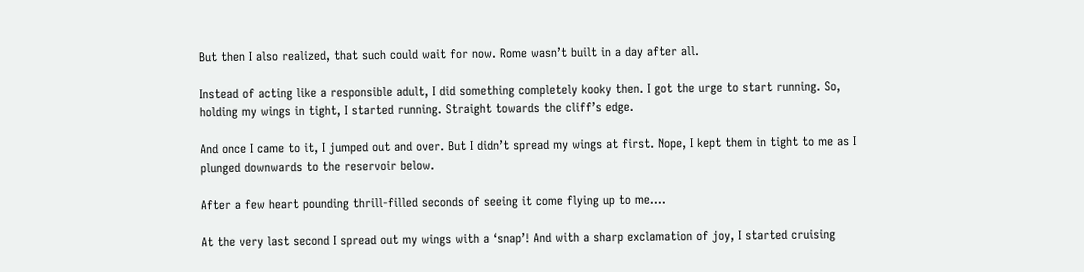But then I also realized, that such could wait for now. Rome wasn’t built in a day after all.

Instead of acting like a responsible adult, I did something completely kooky then. I got the urge to start running. So, holding my wings in tight, I started running. Straight towards the cliff’s edge.

And once I came to it, I jumped out and over. But I didn’t spread my wings at first. Nope, I kept them in tight to me as I plunged downwards to the reservoir below.

After a few heart pounding thrill-filled seconds of seeing it come flying up to me….

At the very last second I spread out my wings with a ‘snap’! And with a sharp exclamation of joy, I started cruising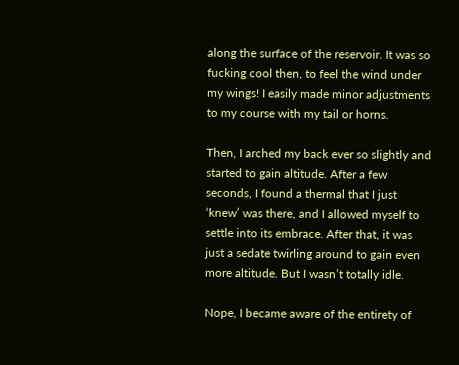along the surface of the reservoir. It was so fucking cool then, to feel the wind under my wings! I easily made minor adjustments to my course with my tail or horns.

Then, I arched my back ever so slightly and started to gain altitude. After a few seconds, I found a thermal that I just ‘knew’ was there, and I allowed myself to settle into its embrace. After that, it was just a sedate twirling around to gain even more altitude. But I wasn’t totally idle.

Nope, I became aware of the entirety of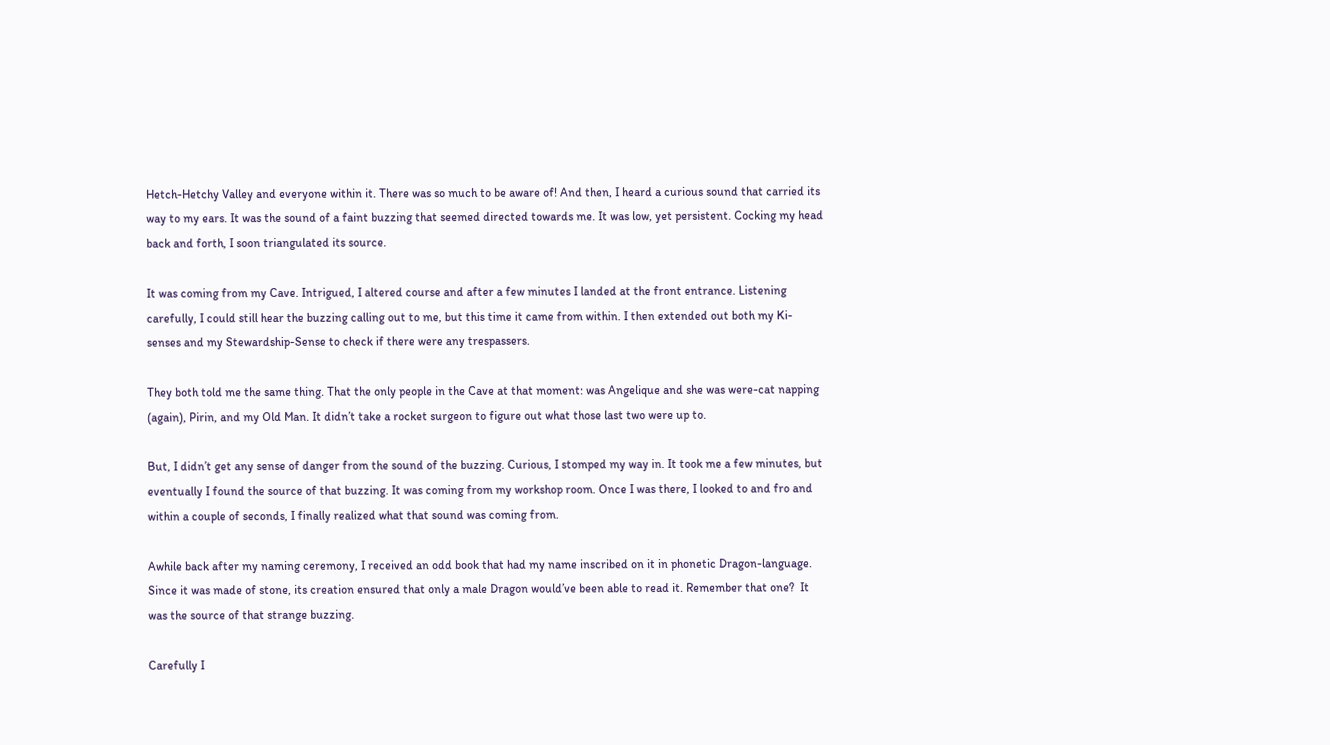Hetch-Hetchy Valley and everyone within it. There was so much to be aware of! And then, I heard a curious sound that carried its way to my ears. It was the sound of a faint buzzing that seemed directed towards me. It was low, yet persistent. Cocking my head back and forth, I soon triangulated its source.

It was coming from my Cave. Intrigued, I altered course and after a few minutes I landed at the front entrance. Listening carefully, I could still hear the buzzing calling out to me, but this time it came from within. I then extended out both my Ki-senses and my Stewardship-Sense to check if there were any trespassers.

They both told me the same thing. That the only people in the Cave at that moment: was Angelique and she was were-cat napping (again), Pirin, and my Old Man. It didn’t take a rocket surgeon to figure out what those last two were up to.

But, I didn’t get any sense of danger from the sound of the buzzing. Curious, I stomped my way in. It took me a few minutes, but eventually I found the source of that buzzing. It was coming from my workshop room. Once I was there, I looked to and fro and within a couple of seconds, I finally realized what that sound was coming from.

Awhile back after my naming ceremony, I received an odd book that had my name inscribed on it in phonetic Dragon-language. Since it was made of stone, its creation ensured that only a male Dragon would’ve been able to read it. Remember that one?  It was the source of that strange buzzing.

Carefully I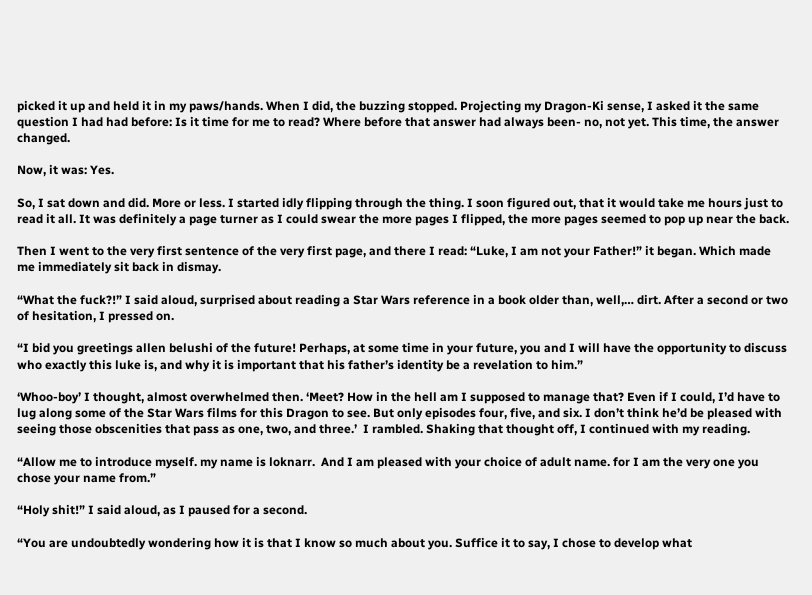picked it up and held it in my paws/hands. When I did, the buzzing stopped. Projecting my Dragon-Ki sense, I asked it the same question I had had before: Is it time for me to read? Where before that answer had always been- no, not yet. This time, the answer changed.

Now, it was: Yes.

So, I sat down and did. More or less. I started idly flipping through the thing. I soon figured out, that it would take me hours just to read it all. It was definitely a page turner as I could swear the more pages I flipped, the more pages seemed to pop up near the back.

Then I went to the very first sentence of the very first page, and there I read: “Luke, I am not your Father!” it began. Which made me immediately sit back in dismay.

“What the fuck?!” I said aloud, surprised about reading a Star Wars reference in a book older than, well,… dirt. After a second or two of hesitation, I pressed on.

“I bid you greetings allen belushi of the future! Perhaps, at some time in your future, you and I will have the opportunity to discuss who exactly this luke is, and why it is important that his father’s identity be a revelation to him.”

‘Whoo-boy’ I thought, almost overwhelmed then. ‘Meet? How in the hell am I supposed to manage that? Even if I could, I’d have to lug along some of the Star Wars films for this Dragon to see. But only episodes four, five, and six. I don’t think he’d be pleased with seeing those obscenities that pass as one, two, and three.’  I rambled. Shaking that thought off, I continued with my reading.

“Allow me to introduce myself. my name is loknarr.  And I am pleased with your choice of adult name. for I am the very one you chose your name from.”

“Holy shit!” I said aloud, as I paused for a second.

“You are undoubtedly wondering how it is that I know so much about you. Suffice it to say, I chose to develop what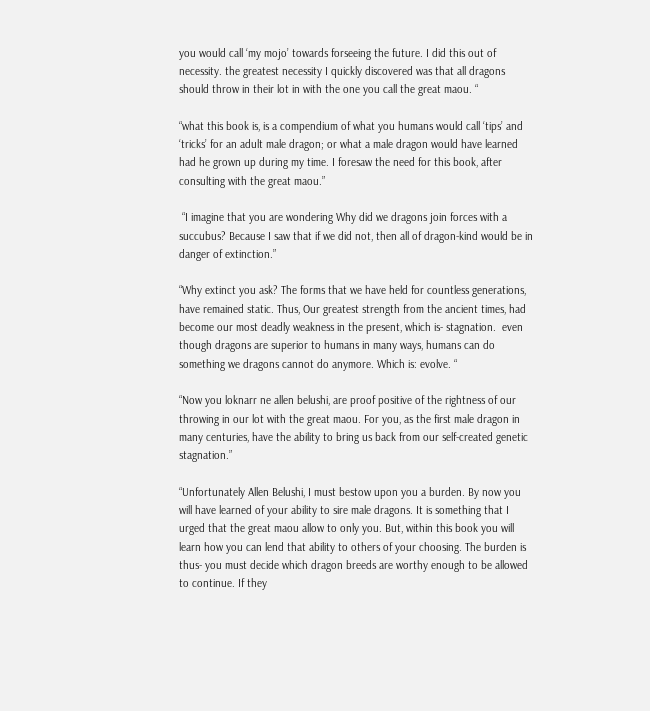you would call ‘my mojo’ towards forseeing the future. I did this out of necessity. the greatest necessity I quickly discovered was that all dragons should throw in their lot in with the one you call the great maou. “

“what this book is, is a compendium of what you humans would call ‘tips’ and ‘tricks’ for an adult male dragon; or what a male dragon would have learned had he grown up during my time. I foresaw the need for this book, after consulting with the great maou.”

 “I imagine that you are wondering Why did we dragons join forces with a succubus? Because I saw that if we did not, then all of dragon-kind would be in danger of extinction.”

“Why extinct you ask? The forms that we have held for countless generations, have remained static. Thus, Our greatest strength from the ancient times, had become our most deadly weakness in the present, which is- stagnation.  even though dragons are superior to humans in many ways, humans can do something we dragons cannot do anymore. Which is: evolve. “

“Now you loknarr ne allen belushi, are proof positive of the rightness of our throwing in our lot with the great maou. For you, as the first male dragon in many centuries, have the ability to bring us back from our self-created genetic stagnation.”

“Unfortunately Allen Belushi, I must bestow upon you a burden. By now you will have learned of your ability to sire male dragons. It is something that I urged that the great maou allow to only you. But, within this book you will learn how you can lend that ability to others of your choosing. The burden is thus- you must decide which dragon breeds are worthy enough to be allowed to continue. If they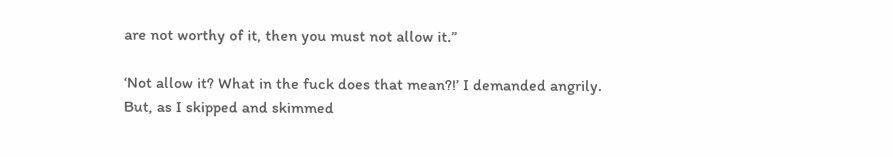are not worthy of it, then you must not allow it.”

‘Not allow it? What in the fuck does that mean?!’ I demanded angrily.
But, as I skipped and skimmed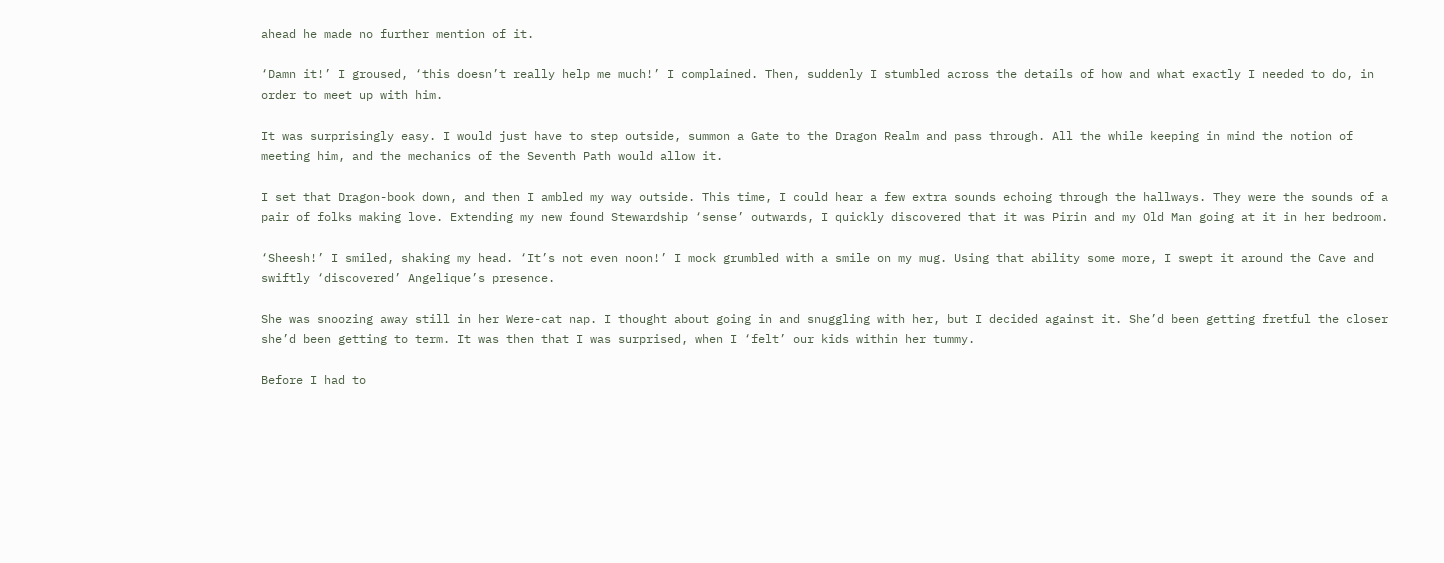ahead he made no further mention of it.

‘Damn it!’ I groused, ‘this doesn’t really help me much!’ I complained. Then, suddenly I stumbled across the details of how and what exactly I needed to do, in order to meet up with him.

It was surprisingly easy. I would just have to step outside, summon a Gate to the Dragon Realm and pass through. All the while keeping in mind the notion of meeting him, and the mechanics of the Seventh Path would allow it.

I set that Dragon-book down, and then I ambled my way outside. This time, I could hear a few extra sounds echoing through the hallways. They were the sounds of a pair of folks making love. Extending my new found Stewardship ‘sense’ outwards, I quickly discovered that it was Pirin and my Old Man going at it in her bedroom.

‘Sheesh!’ I smiled, shaking my head. ‘It’s not even noon!’ I mock grumbled with a smile on my mug. Using that ability some more, I swept it around the Cave and swiftly ‘discovered’ Angelique’s presence.

She was snoozing away still in her Were-cat nap. I thought about going in and snuggling with her, but I decided against it. She’d been getting fretful the closer she’d been getting to term. It was then that I was surprised, when I ‘felt’ our kids within her tummy.

Before I had to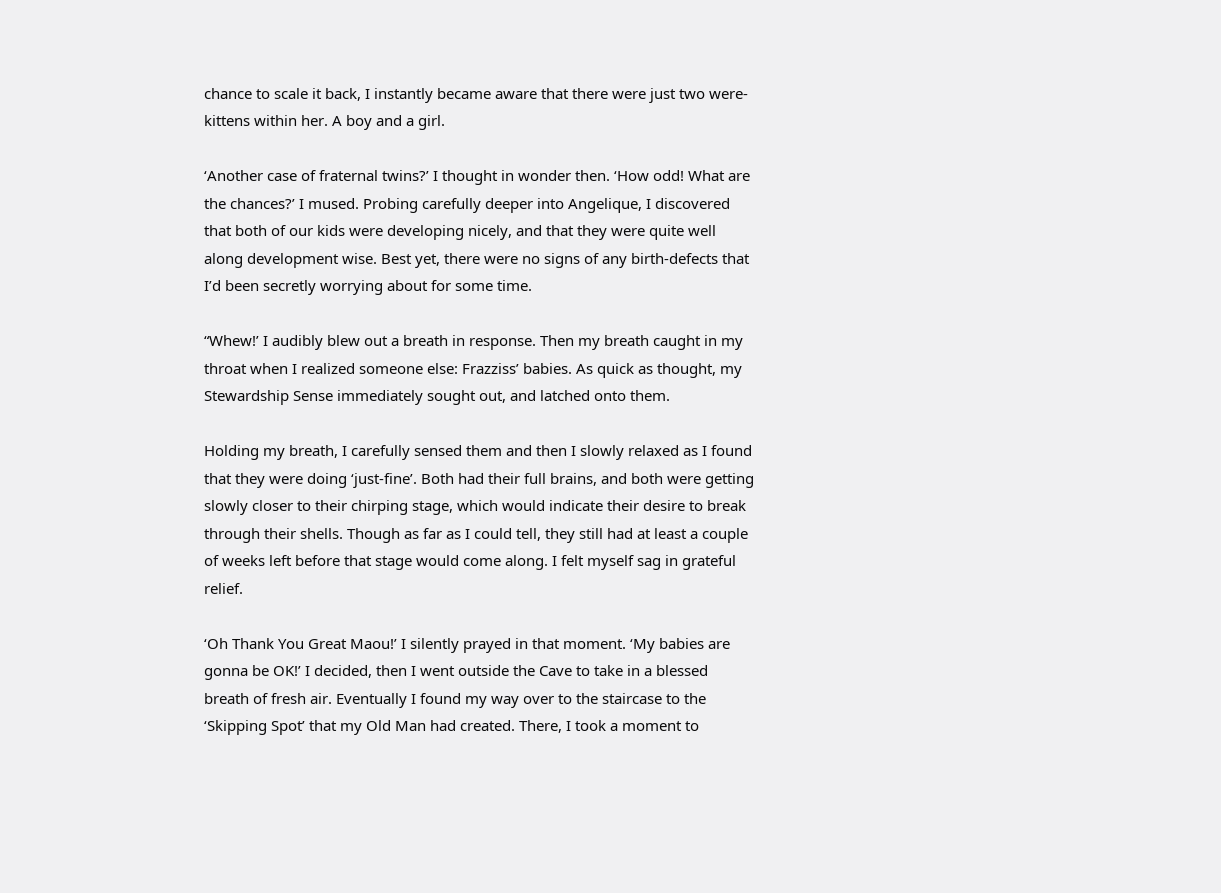chance to scale it back, I instantly became aware that there were just two were-kittens within her. A boy and a girl.

‘Another case of fraternal twins?’ I thought in wonder then. ‘How odd! What are the chances?’ I mused. Probing carefully deeper into Angelique, I discovered that both of our kids were developing nicely, and that they were quite well along development wise. Best yet, there were no signs of any birth-defects that I’d been secretly worrying about for some time.

“Whew!’ I audibly blew out a breath in response. Then my breath caught in my throat when I realized someone else: Frazziss’ babies. As quick as thought, my Stewardship Sense immediately sought out, and latched onto them.

Holding my breath, I carefully sensed them and then I slowly relaxed as I found that they were doing ‘just-fine’. Both had their full brains, and both were getting slowly closer to their chirping stage, which would indicate their desire to break through their shells. Though as far as I could tell, they still had at least a couple of weeks left before that stage would come along. I felt myself sag in grateful relief.

‘Oh Thank You Great Maou!’ I silently prayed in that moment. ‘My babies are gonna be OK!’ I decided, then I went outside the Cave to take in a blessed breath of fresh air. Eventually I found my way over to the staircase to the ‘Skipping Spot’ that my Old Man had created. There, I took a moment to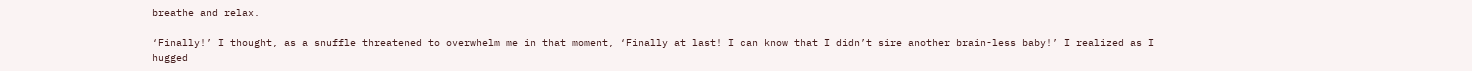breathe and relax.

‘Finally!’ I thought, as a snuffle threatened to overwhelm me in that moment, ‘Finally at last! I can know that I didn’t sire another brain-less baby!’ I realized as I hugged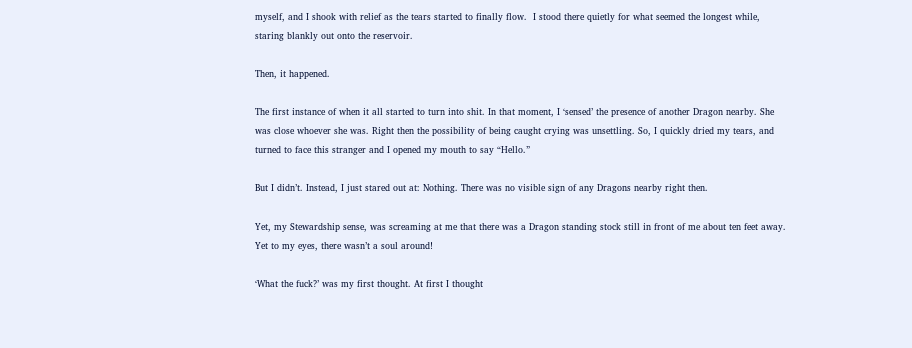myself, and I shook with relief as the tears started to finally flow.  I stood there quietly for what seemed the longest while, staring blankly out onto the reservoir.

Then, it happened.

The first instance of when it all started to turn into shit. In that moment, I ‘sensed’ the presence of another Dragon nearby. She was close whoever she was. Right then the possibility of being caught crying was unsettling. So, I quickly dried my tears, and turned to face this stranger and I opened my mouth to say “Hello.”

But I didn’t. Instead, I just stared out at: Nothing. There was no visible sign of any Dragons nearby right then.

Yet, my Stewardship sense, was screaming at me that there was a Dragon standing stock still in front of me about ten feet away. Yet to my eyes, there wasn’t a soul around!

‘What the fuck?’ was my first thought. At first I thought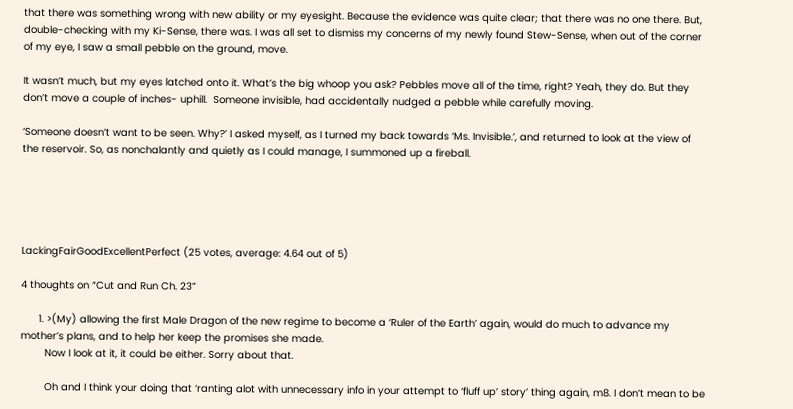that there was something wrong with new ability or my eyesight. Because the evidence was quite clear; that there was no one there. But, double-checking with my Ki-Sense, there was. I was all set to dismiss my concerns of my newly found Stew-Sense, when out of the corner of my eye, I saw a small pebble on the ground, move.

It wasn’t much, but my eyes latched onto it. What’s the big whoop you ask? Pebbles move all of the time, right? Yeah, they do. But they don’t move a couple of inches- uphill.  Someone invisible, had accidentally nudged a pebble while carefully moving.

‘Someone doesn’t want to be seen. Why?’ I asked myself, as I turned my back towards ‘Ms. Invisible.’, and returned to look at the view of the reservoir. So, as nonchalantly and quietly as I could manage, I summoned up a fireball.





LackingFairGoodExcellentPerfect (25 votes, average: 4.64 out of 5)

4 thoughts on “Cut and Run Ch. 23”

      1. >(My) allowing the first Male Dragon of the new regime to become a ‘Ruler of the Earth’ again, would do much to advance my mother’s plans, and to help her keep the promises she made.
        Now I look at it, it could be either. Sorry about that.

        Oh and I think your doing that ‘ranting alot with unnecessary info in your attempt to ‘fluff up’ story’ thing again, m8. I don’t mean to be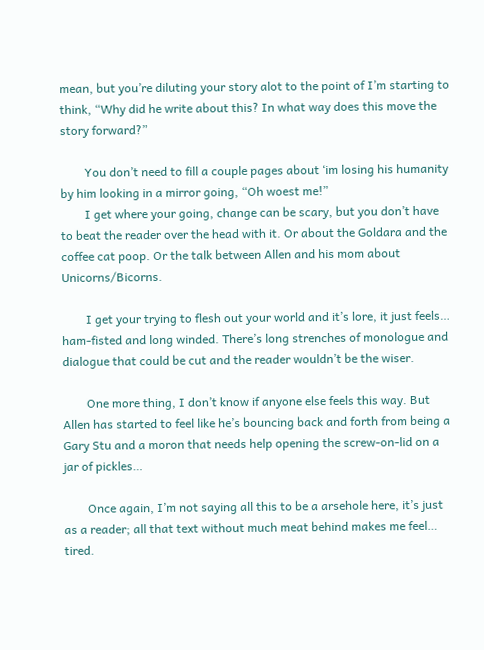mean, but you’re diluting your story alot to the point of I’m starting to think, “Why did he write about this? In what way does this move the story forward?”

        You don’t need to fill a couple pages about ‘im losing his humanity by him looking in a mirror going, “Oh woest me!”
        I get where your going, change can be scary, but you don’t have to beat the reader over the head with it. Or about the Goldara and the coffee cat poop. Or the talk between Allen and his mom about Unicorns/Bicorns.

        I get your trying to flesh out your world and it’s lore, it just feels… ham-fisted and long winded. There’s long strenches of monologue and dialogue that could be cut and the reader wouldn’t be the wiser.

        One more thing, I don’t know if anyone else feels this way. But Allen has started to feel like he’s bouncing back and forth from being a Gary Stu and a moron that needs help opening the screw-on-lid on a jar of pickles…

        Once again, I’m not saying all this to be a arsehole here, it’s just as a reader; all that text without much meat behind makes me feel… tired.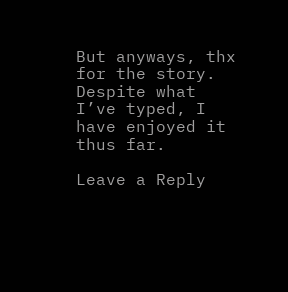But anyways, thx for the story. Despite what I’ve typed, I have enjoyed it thus far.

Leave a Reply